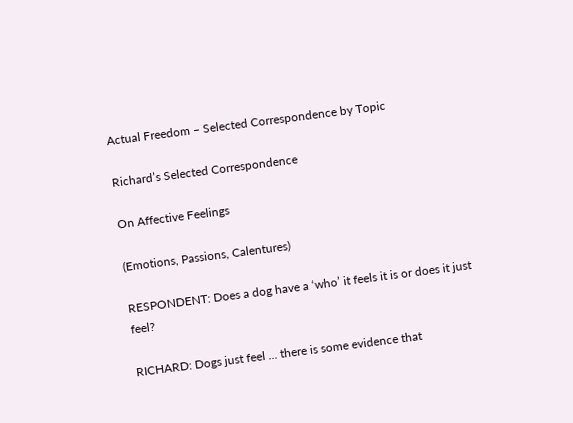Actual Freedom – Selected Correspondence by Topic

Richard’s Selected Correspondence

On Affective Feelings

(Emotions, Passions, Calentures)

RESPONDENT: Does a dog have a ‘who’ it feels it is or does it just feel?

RICHARD: Dogs just feel ... there is some evidence that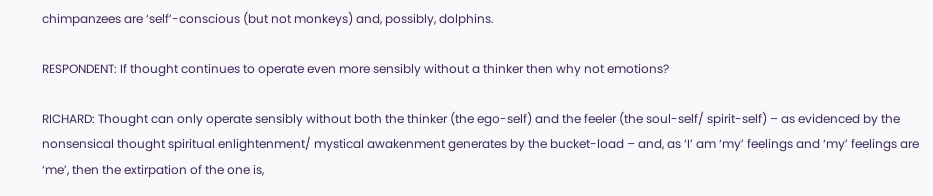chimpanzees are ‘self’-conscious (but not monkeys) and, possibly, dolphins.

RESPONDENT: If thought continues to operate even more sensibly without a thinker then why not emotions?

RICHARD: Thought can only operate sensibly without both the thinker (the ego-self) and the feeler (the soul-self/ spirit-self) – as evidenced by the nonsensical thought spiritual enlightenment/ mystical awakenment generates by the bucket-load – and, as ‘I’ am ‘my’ feelings and ‘my’ feelings are ‘me’, then the extirpation of the one is,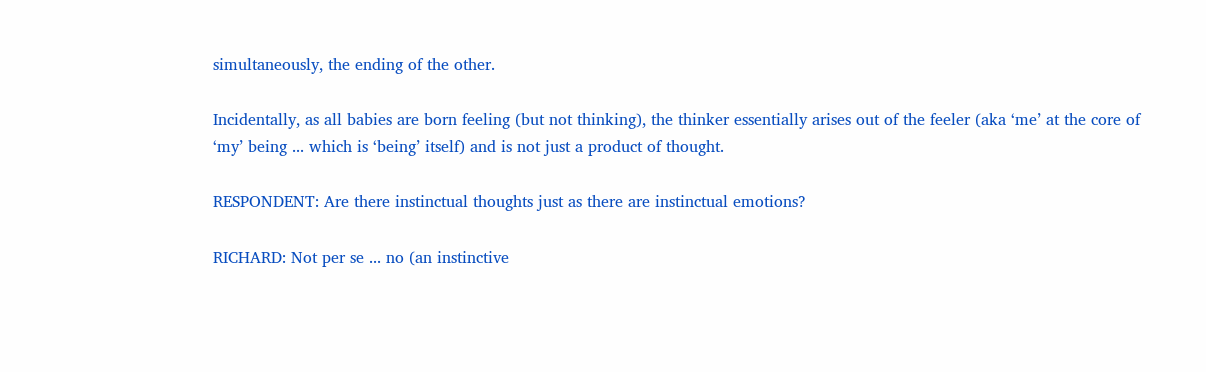simultaneously, the ending of the other.

Incidentally, as all babies are born feeling (but not thinking), the thinker essentially arises out of the feeler (aka ‘me’ at the core of ‘my’ being ... which is ‘being’ itself) and is not just a product of thought.

RESPONDENT: Are there instinctual thoughts just as there are instinctual emotions?

RICHARD: Not per se ... no (an instinctive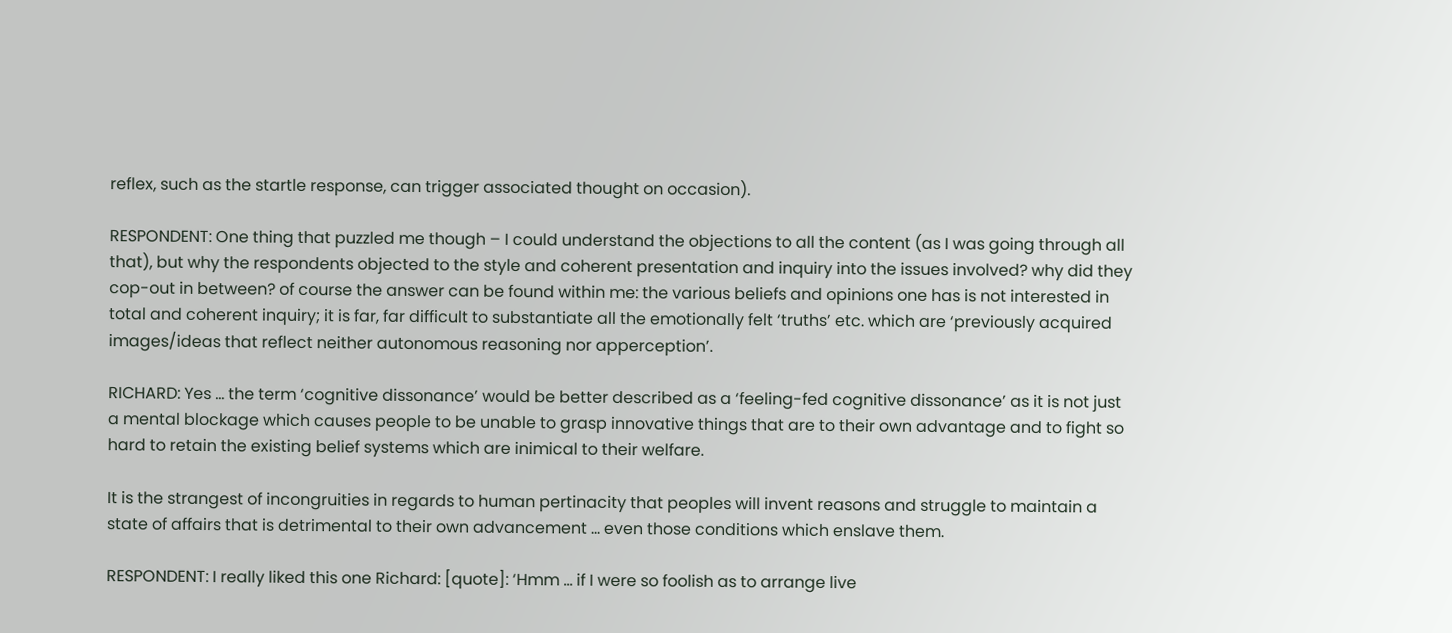reflex, such as the startle response, can trigger associated thought on occasion).

RESPONDENT: One thing that puzzled me though – I could understand the objections to all the content (as I was going through all that), but why the respondents objected to the style and coherent presentation and inquiry into the issues involved? why did they cop-out in between? of course the answer can be found within me: the various beliefs and opinions one has is not interested in total and coherent inquiry; it is far, far difficult to substantiate all the emotionally felt ‘truths’ etc. which are ‘previously acquired images/ideas that reflect neither autonomous reasoning nor apperception’.

RICHARD: Yes ... the term ‘cognitive dissonance’ would be better described as a ‘feeling-fed cognitive dissonance’ as it is not just a mental blockage which causes people to be unable to grasp innovative things that are to their own advantage and to fight so hard to retain the existing belief systems which are inimical to their welfare.

It is the strangest of incongruities in regards to human pertinacity that peoples will invent reasons and struggle to maintain a state of affairs that is detrimental to their own advancement ... even those conditions which enslave them.

RESPONDENT: I really liked this one Richard: [quote]: ‘Hmm ... if I were so foolish as to arrange live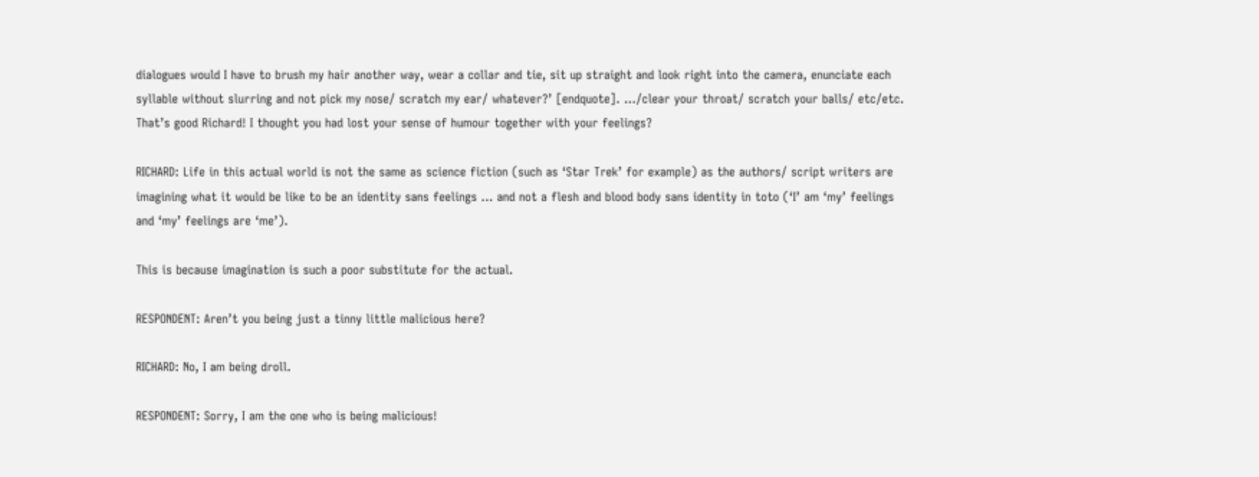dialogues would I have to brush my hair another way, wear a collar and tie, sit up straight and look right into the camera, enunciate each syllable without slurring and not pick my nose/ scratch my ear/ whatever?’ [endquote]. …/clear your throat/ scratch your balls/ etc/etc. That’s good Richard! I thought you had lost your sense of humour together with your feelings?

RICHARD: Life in this actual world is not the same as science fiction (such as ‘Star Trek’ for example) as the authors/ script writers are imagining what it would be like to be an identity sans feelings ... and not a flesh and blood body sans identity in toto (‘I’ am ‘my’ feelings and ‘my’ feelings are ‘me’).

This is because imagination is such a poor substitute for the actual.

RESPONDENT: Aren’t you being just a tinny little malicious here?

RICHARD: No, I am being droll.

RESPONDENT: Sorry, I am the one who is being malicious!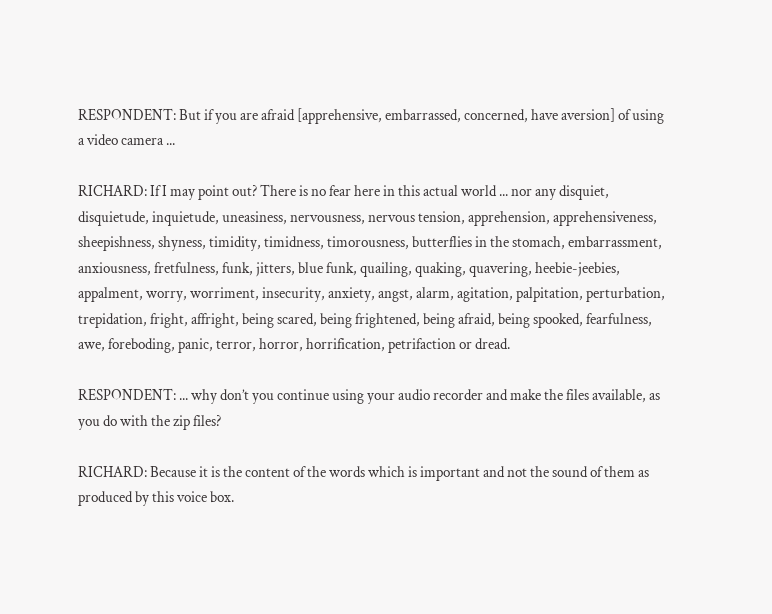RESPONDENT: But if you are afraid [apprehensive, embarrassed, concerned, have aversion] of using a video camera ...

RICHARD: If I may point out? There is no fear here in this actual world ... nor any disquiet, disquietude, inquietude, uneasiness, nervousness, nervous tension, apprehension, apprehensiveness, sheepishness, shyness, timidity, timidness, timorousness, butterflies in the stomach, embarrassment, anxiousness, fretfulness, funk, jitters, blue funk, quailing, quaking, quavering, heebie-jeebies, appalment, worry, worriment, insecurity, anxiety, angst, alarm, agitation, palpitation, perturbation, trepidation, fright, affright, being scared, being frightened, being afraid, being spooked, fearfulness, awe, foreboding, panic, terror, horror, horrification, petrifaction or dread.

RESPONDENT: ... why don’t you continue using your audio recorder and make the files available, as you do with the zip files?

RICHARD: Because it is the content of the words which is important and not the sound of them as produced by this voice box.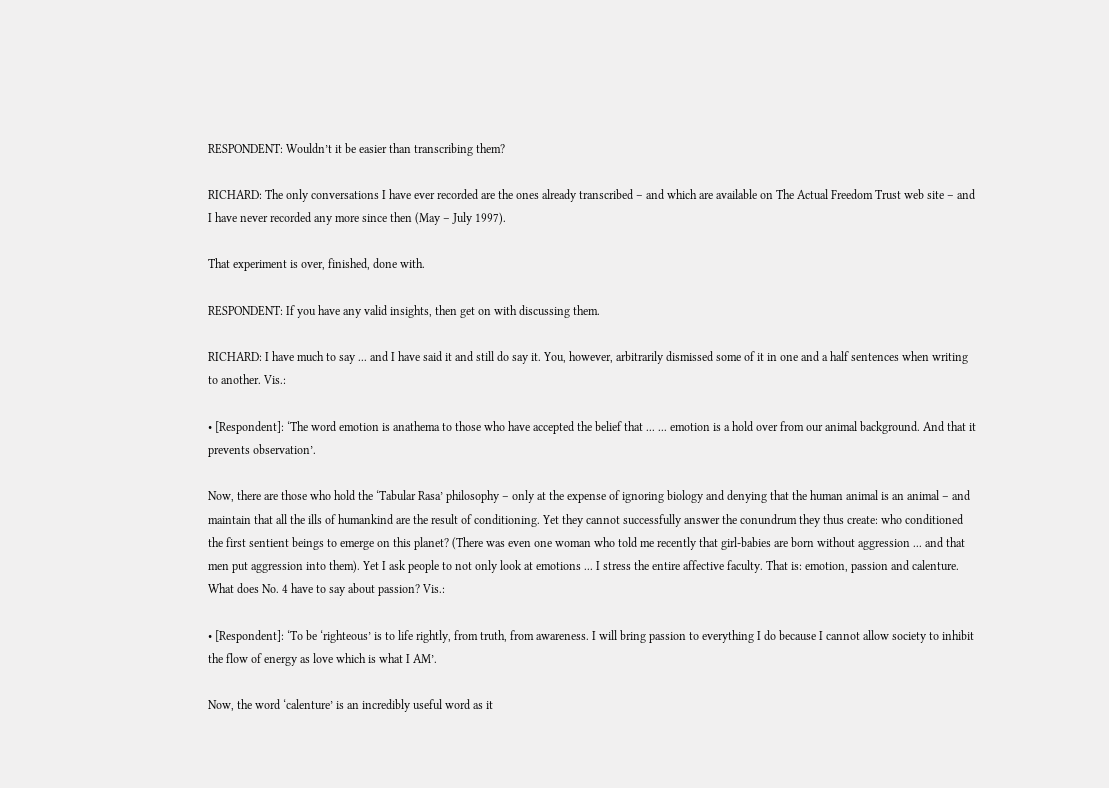RESPONDENT: Wouldn’t it be easier than transcribing them?

RICHARD: The only conversations I have ever recorded are the ones already transcribed – and which are available on The Actual Freedom Trust web site – and I have never recorded any more since then (May – July 1997).

That experiment is over, finished, done with.

RESPONDENT: If you have any valid insights, then get on with discussing them.

RICHARD: I have much to say ... and I have said it and still do say it. You, however, arbitrarily dismissed some of it in one and a half sentences when writing to another. Vis.:

• [Respondent]: ‘The word emotion is anathema to those who have accepted the belief that ... ... emotion is a hold over from our animal background. And that it prevents observation’.

Now, there are those who hold the ‘Tabular Rasa’ philosophy – only at the expense of ignoring biology and denying that the human animal is an animal – and maintain that all the ills of humankind are the result of conditioning. Yet they cannot successfully answer the conundrum they thus create: who conditioned the first sentient beings to emerge on this planet? (There was even one woman who told me recently that girl-babies are born without aggression ... and that men put aggression into them). Yet I ask people to not only look at emotions ... I stress the entire affective faculty. That is: emotion, passion and calenture. What does No. 4 have to say about passion? Vis.:

• [Respondent]: ‘To be ‘righteous’ is to life rightly, from truth, from awareness. I will bring passion to everything I do because I cannot allow society to inhibit the flow of energy as love which is what I AM’.

Now, the word ‘calenture’ is an incredibly useful word as it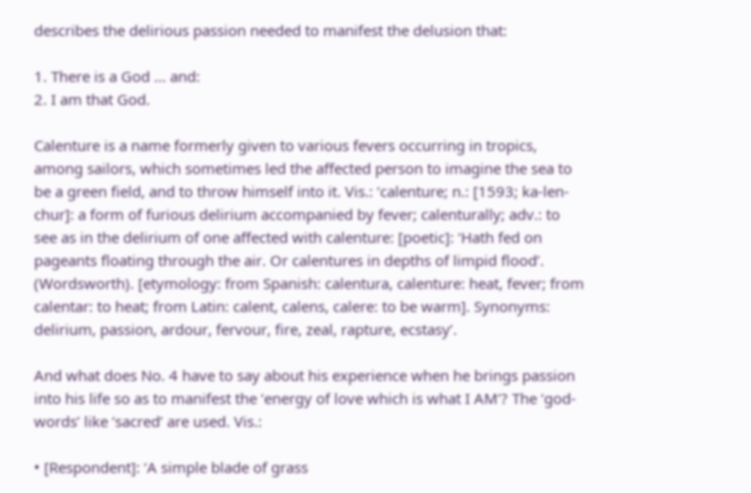describes the delirious passion needed to manifest the delusion that:

1. There is a God ... and:
2. I am that God.

Calenture is a name formerly given to various fevers occurring in tropics, among sailors, which sometimes led the affected person to imagine the sea to be a green field, and to throw himself into it. Vis.: ‘calenture; n.: [1593; ka-len-chur]: a form of furious delirium accompanied by fever; calenturally; adv.: to see as in the delirium of one affected with calenture: [poetic]: ‘Hath fed on pageants floating through the air. Or calentures in depths of limpid flood’. (Wordsworth). [etymology: from Spanish: calentura, calenture: heat, fever; from calentar: to heat; from Latin: calent, calens, calere: to be warm]. Synonyms: delirium, passion, ardour, fervour, fire, zeal, rapture, ecstasy’.

And what does No. 4 have to say about his experience when he brings passion into his life so as to manifest the ‘energy of love which is what I AM’? The ‘god-words’ like ‘sacred’ are used. Vis.:

• [Respondent]: ‘A simple blade of grass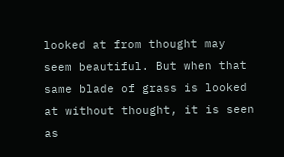looked at from thought may seem beautiful. But when that same blade of grass is looked at without thought, it is seen as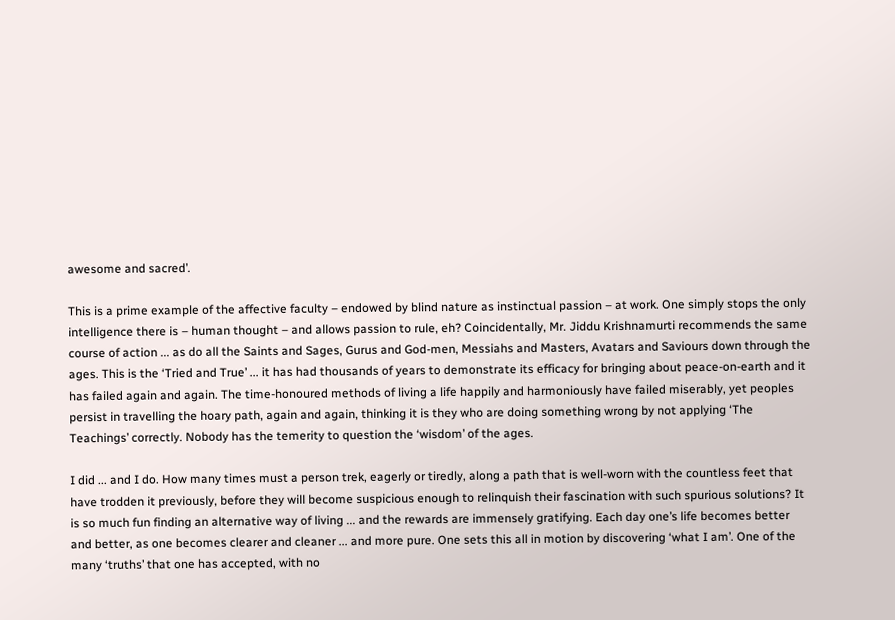awesome and sacred’.

This is a prime example of the affective faculty – endowed by blind nature as instinctual passion – at work. One simply stops the only intelligence there is – human thought – and allows passion to rule, eh? Coincidentally, Mr. Jiddu Krishnamurti recommends the same course of action ... as do all the Saints and Sages, Gurus and God-men, Messiahs and Masters, Avatars and Saviours down through the ages. This is the ‘Tried and True’ ... it has had thousands of years to demonstrate its efficacy for bringing about peace-on-earth and it has failed again and again. The time-honoured methods of living a life happily and harmoniously have failed miserably, yet peoples persist in travelling the hoary path, again and again, thinking it is they who are doing something wrong by not applying ‘The Teachings’ correctly. Nobody has the temerity to question the ‘wisdom’ of the ages.

I did ... and I do. How many times must a person trek, eagerly or tiredly, along a path that is well-worn with the countless feet that have trodden it previously, before they will become suspicious enough to relinquish their fascination with such spurious solutions? It is so much fun finding an alternative way of living ... and the rewards are immensely gratifying. Each day one’s life becomes better and better, as one becomes clearer and cleaner ... and more pure. One sets this all in motion by discovering ‘what I am’. One of the many ‘truths’ that one has accepted, with no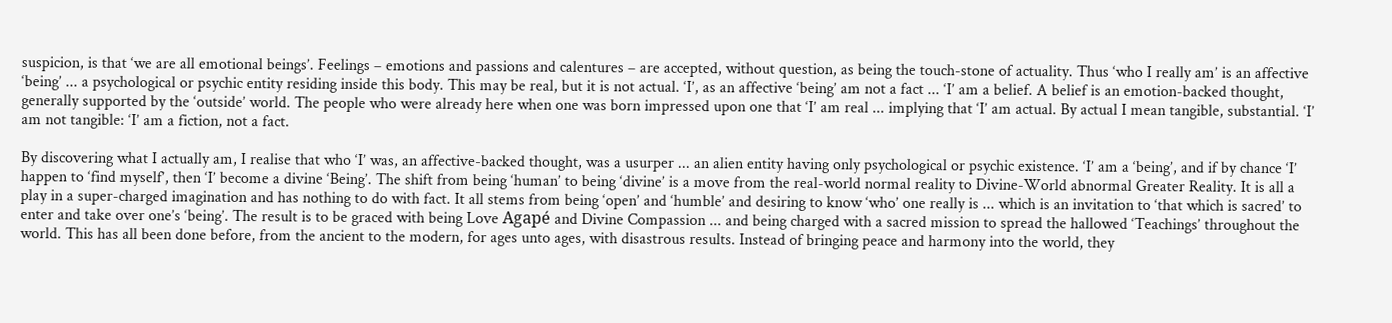suspicion, is that ‘we are all emotional beings’. Feelings – emotions and passions and calentures – are accepted, without question, as being the touch-stone of actuality. Thus ‘who I really am’ is an affective ‘being’ ... a psychological or psychic entity residing inside this body. This may be real, but it is not actual. ‘I’, as an affective ‘being’ am not a fact ... ‘I’ am a belief. A belief is an emotion-backed thought, generally supported by the ‘outside’ world. The people who were already here when one was born impressed upon one that ‘I’ am real ... implying that ‘I’ am actual. By actual I mean tangible, substantial. ‘I’ am not tangible: ‘I’ am a fiction, not a fact.

By discovering what I actually am, I realise that who ‘I’ was, an affective-backed thought, was a usurper ... an alien entity having only psychological or psychic existence. ‘I’ am a ‘being’, and if by chance ‘I’ happen to ‘find myself’, then ‘I’ become a divine ‘Being’. The shift from being ‘human’ to being ‘divine’ is a move from the real-world normal reality to Divine-World abnormal Greater Reality. It is all a play in a super-charged imagination and has nothing to do with fact. It all stems from being ‘open’ and ‘humble’ and desiring to know ‘who’ one really is ... which is an invitation to ‘that which is sacred’ to enter and take over one’s ‘being’. The result is to be graced with being Love Agapé and Divine Compassion ... and being charged with a sacred mission to spread the hallowed ‘Teachings’ throughout the world. This has all been done before, from the ancient to the modern, for ages unto ages, with disastrous results. Instead of bringing peace and harmony into the world, they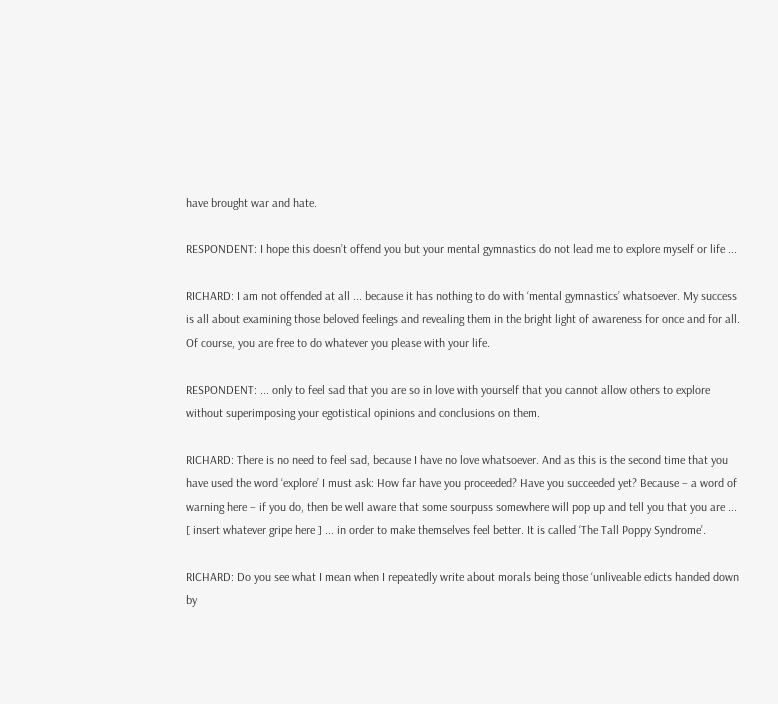have brought war and hate.

RESPONDENT: I hope this doesn’t offend you but your mental gymnastics do not lead me to explore myself or life ...

RICHARD: I am not offended at all ... because it has nothing to do with ‘mental gymnastics’ whatsoever. My success is all about examining those beloved feelings and revealing them in the bright light of awareness for once and for all. Of course, you are free to do whatever you please with your life.

RESPONDENT: ... only to feel sad that you are so in love with yourself that you cannot allow others to explore without superimposing your egotistical opinions and conclusions on them.

RICHARD: There is no need to feel sad, because I have no love whatsoever. And as this is the second time that you have used the word ‘explore’ I must ask: How far have you proceeded? Have you succeeded yet? Because – a word of warning here – if you do, then be well aware that some sourpuss somewhere will pop up and tell you that you are ... [ insert whatever gripe here ] ... in order to make themselves feel better. It is called ‘The Tall Poppy Syndrome’.

RICHARD: Do you see what I mean when I repeatedly write about morals being those ‘unliveable edicts handed down by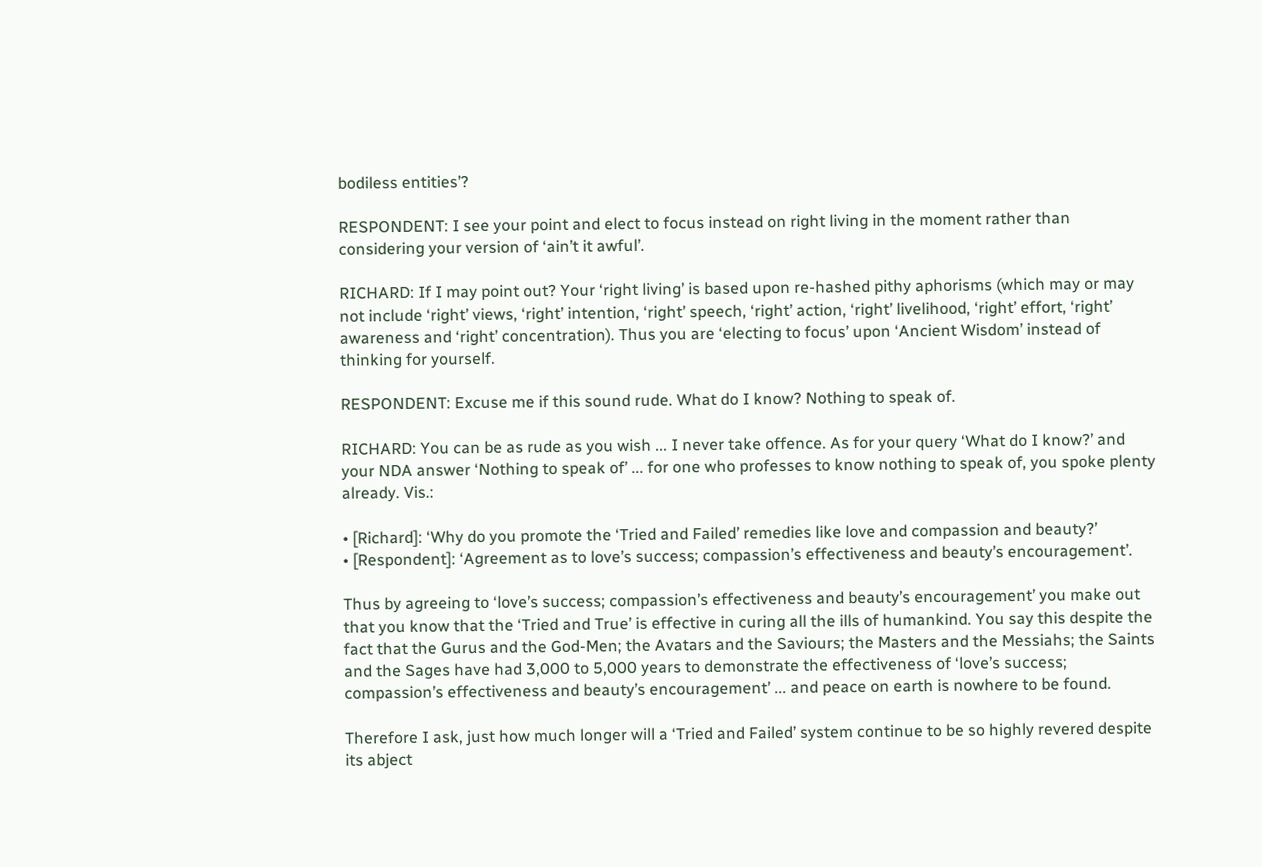bodiless entities’?

RESPONDENT: I see your point and elect to focus instead on right living in the moment rather than considering your version of ‘ain’t it awful’.

RICHARD: If I may point out? Your ‘right living’ is based upon re-hashed pithy aphorisms (which may or may not include ‘right’ views, ‘right’ intention, ‘right’ speech, ‘right’ action, ‘right’ livelihood, ‘right’ effort, ‘right’ awareness and ‘right’ concentration). Thus you are ‘electing to focus’ upon ‘Ancient Wisdom’ instead of thinking for yourself.

RESPONDENT: Excuse me if this sound rude. What do I know? Nothing to speak of.

RICHARD: You can be as rude as you wish ... I never take offence. As for your query ‘What do I know?’ and your NDA answer ‘Nothing to speak of’ ... for one who professes to know nothing to speak of, you spoke plenty already. Vis.:

• [Richard]: ‘Why do you promote the ‘Tried and Failed’ remedies like love and compassion and beauty?’
• [Respondent]: ‘Agreement as to love’s success; compassion’s effectiveness and beauty’s encouragement’.

Thus by agreeing to ‘love’s success; compassion’s effectiveness and beauty’s encouragement’ you make out that you know that the ‘Tried and True’ is effective in curing all the ills of humankind. You say this despite the fact that the Gurus and the God-Men; the Avatars and the Saviours; the Masters and the Messiahs; the Saints and the Sages have had 3,000 to 5,000 years to demonstrate the effectiveness of ‘love’s success; compassion’s effectiveness and beauty’s encouragement’ ... and peace on earth is nowhere to be found.

Therefore I ask, just how much longer will a ‘Tried and Failed’ system continue to be so highly revered despite its abject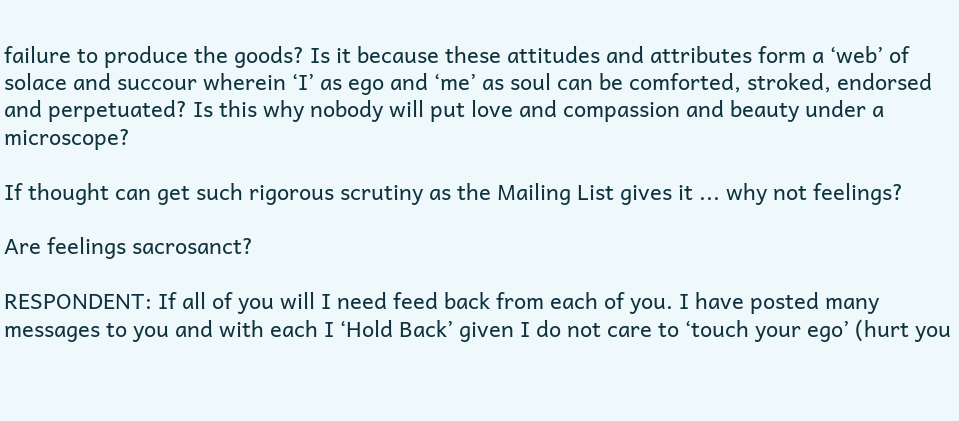failure to produce the goods? Is it because these attitudes and attributes form a ‘web’ of solace and succour wherein ‘I’ as ego and ‘me’ as soul can be comforted, stroked, endorsed and perpetuated? Is this why nobody will put love and compassion and beauty under a microscope?

If thought can get such rigorous scrutiny as the Mailing List gives it ... why not feelings?

Are feelings sacrosanct?

RESPONDENT: If all of you will I need feed back from each of you. I have posted many messages to you and with each I ‘Hold Back’ given I do not care to ‘touch your ego’ (hurt you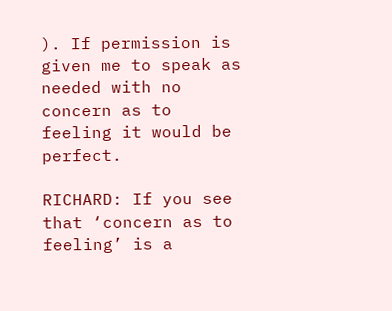). If permission is given me to speak as needed with no concern as to feeling it would be perfect.

RICHARD: If you see that ‘concern as to feeling’ is a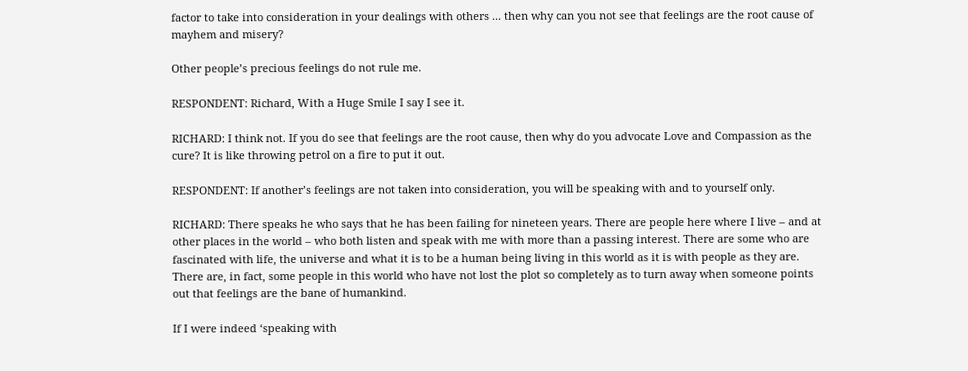factor to take into consideration in your dealings with others ... then why can you not see that feelings are the root cause of mayhem and misery?

Other people’s precious feelings do not rule me.

RESPONDENT: Richard, With a Huge Smile I say I see it.

RICHARD: I think not. If you do see that feelings are the root cause, then why do you advocate Love and Compassion as the cure? It is like throwing petrol on a fire to put it out.

RESPONDENT: If another’s feelings are not taken into consideration, you will be speaking with and to yourself only.

RICHARD: There speaks he who says that he has been failing for nineteen years. There are people here where I live – and at other places in the world – who both listen and speak with me with more than a passing interest. There are some who are fascinated with life, the universe and what it is to be a human being living in this world as it is with people as they are. There are, in fact, some people in this world who have not lost the plot so completely as to turn away when someone points out that feelings are the bane of humankind.

If I were indeed ‘speaking with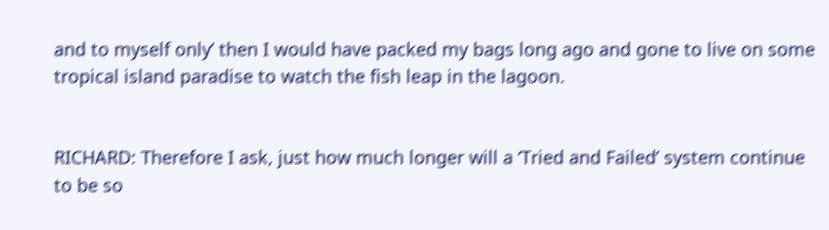and to myself only’ then I would have packed my bags long ago and gone to live on some tropical island paradise to watch the fish leap in the lagoon.


RICHARD: Therefore I ask, just how much longer will a ‘Tried and Failed’ system continue to be so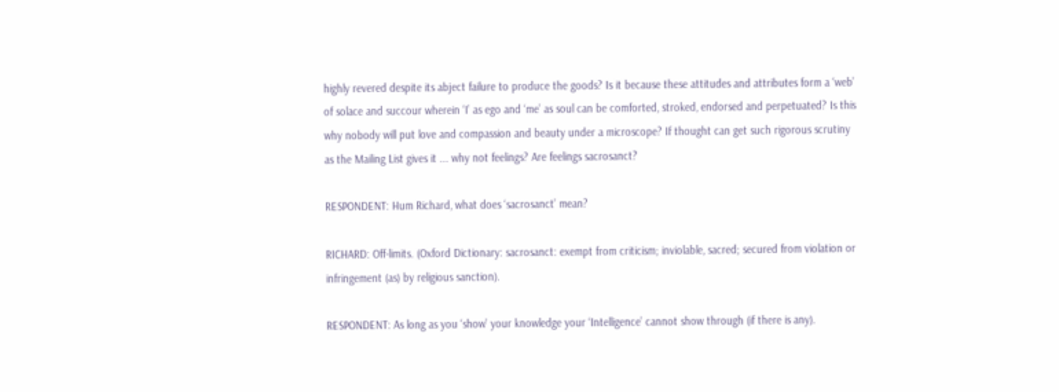highly revered despite its abject failure to produce the goods? Is it because these attitudes and attributes form a ‘web’ of solace and succour wherein ‘I’ as ego and ‘me’ as soul can be comforted, stroked, endorsed and perpetuated? Is this why nobody will put love and compassion and beauty under a microscope? If thought can get such rigorous scrutiny as the Mailing List gives it ... why not feelings? Are feelings sacrosanct?

RESPONDENT: Hum Richard, what does ‘sacrosanct’ mean?

RICHARD: Off-limits. (Oxford Dictionary: sacrosanct: exempt from criticism; inviolable, sacred; secured from violation or infringement (as) by religious sanction).

RESPONDENT: As long as you ‘show’ your knowledge your ‘Intelligence’ cannot show through (if there is any).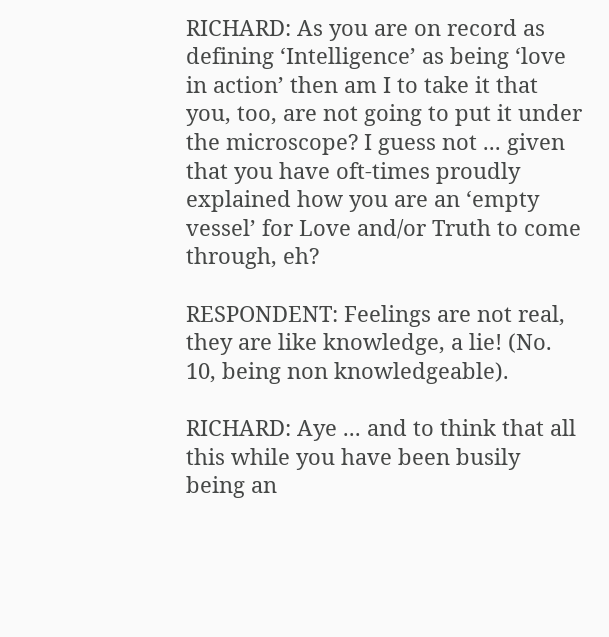RICHARD: As you are on record as defining ‘Intelligence’ as being ‘love in action’ then am I to take it that you, too, are not going to put it under the microscope? I guess not ... given that you have oft-times proudly explained how you are an ‘empty vessel’ for Love and/or Truth to come through, eh?

RESPONDENT: Feelings are not real, they are like knowledge, a lie! (No. 10, being non knowledgeable).

RICHARD: Aye ... and to think that all this while you have been busily being an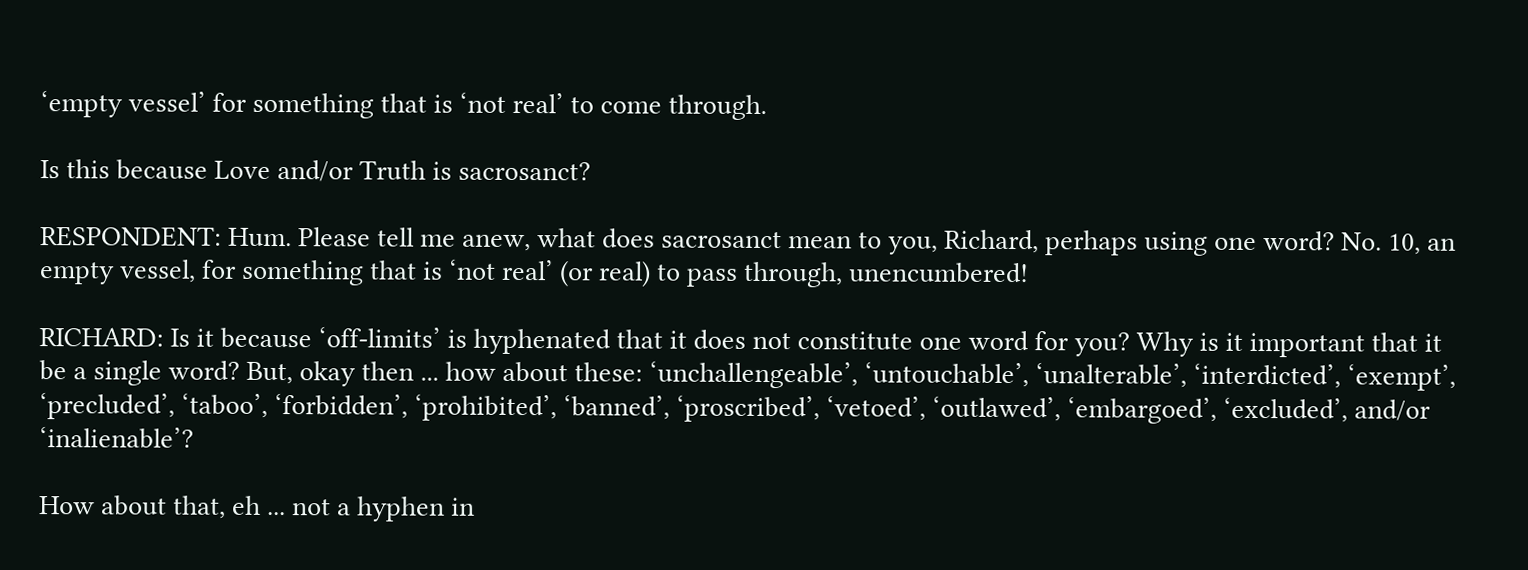‘empty vessel’ for something that is ‘not real’ to come through.

Is this because Love and/or Truth is sacrosanct?

RESPONDENT: Hum. Please tell me anew, what does sacrosanct mean to you, Richard, perhaps using one word? No. 10, an empty vessel, for something that is ‘not real’ (or real) to pass through, unencumbered!

RICHARD: Is it because ‘off-limits’ is hyphenated that it does not constitute one word for you? Why is it important that it be a single word? But, okay then ... how about these: ‘unchallengeable’, ‘untouchable’, ‘unalterable’, ‘interdicted’, ‘exempt’, ‘precluded’, ‘taboo’, ‘forbidden’, ‘prohibited’, ‘banned’, ‘proscribed’, ‘vetoed’, ‘outlawed’, ‘embargoed’, ‘excluded’, and/or ‘inalienable’?

How about that, eh ... not a hyphen in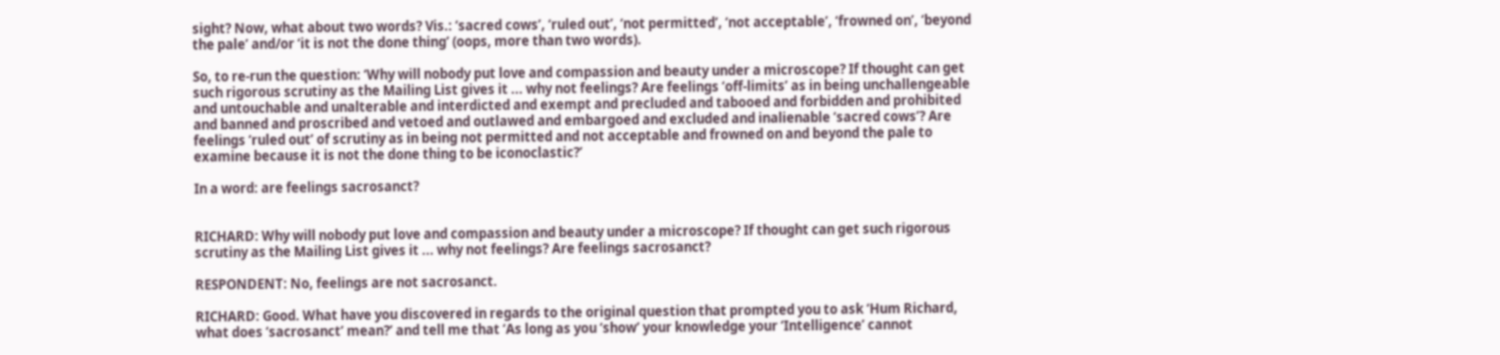sight? Now, what about two words? Vis.: ‘sacred cows’, ‘ruled out’, ‘not permitted’, ‘not acceptable’, ‘frowned on’, ‘beyond the pale’ and/or ‘it is not the done thing’ (oops, more than two words).

So, to re-run the question: ‘Why will nobody put love and compassion and beauty under a microscope? If thought can get such rigorous scrutiny as the Mailing List gives it ... why not feelings? Are feelings ‘off-limits’ as in being unchallengeable and untouchable and unalterable and interdicted and exempt and precluded and tabooed and forbidden and prohibited and banned and proscribed and vetoed and outlawed and embargoed and excluded and inalienable ‘sacred cows’? Are feelings ‘ruled out’ of scrutiny as in being not permitted and not acceptable and frowned on and beyond the pale to examine because it is not the done thing to be iconoclastic?’

In a word: are feelings sacrosanct?


RICHARD: Why will nobody put love and compassion and beauty under a microscope? If thought can get such rigorous scrutiny as the Mailing List gives it ... why not feelings? Are feelings sacrosanct?

RESPONDENT: No, feelings are not sacrosanct.

RICHARD: Good. What have you discovered in regards to the original question that prompted you to ask ‘Hum Richard, what does ‘sacrosanct’ mean?’ and tell me that ‘As long as you ‘show’ your knowledge your ‘Intelligence’ cannot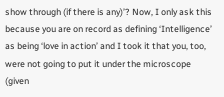show through (if there is any)’? Now, I only ask this because you are on record as defining ‘Intelligence’ as being ‘love in action’ and I took it that you, too, were not going to put it under the microscope (given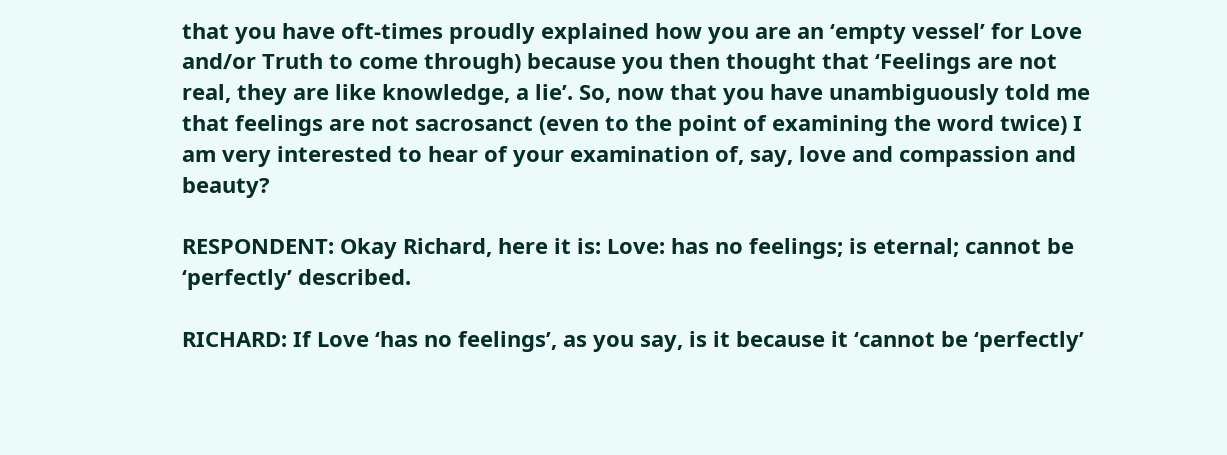that you have oft-times proudly explained how you are an ‘empty vessel’ for Love and/or Truth to come through) because you then thought that ‘Feelings are not real, they are like knowledge, a lie’. So, now that you have unambiguously told me that feelings are not sacrosanct (even to the point of examining the word twice) I am very interested to hear of your examination of, say, love and compassion and beauty?

RESPONDENT: Okay Richard, here it is: Love: has no feelings; is eternal; cannot be ‘perfectly’ described.

RICHARD: If Love ‘has no feelings’, as you say, is it because it ‘cannot be ‘perfectly’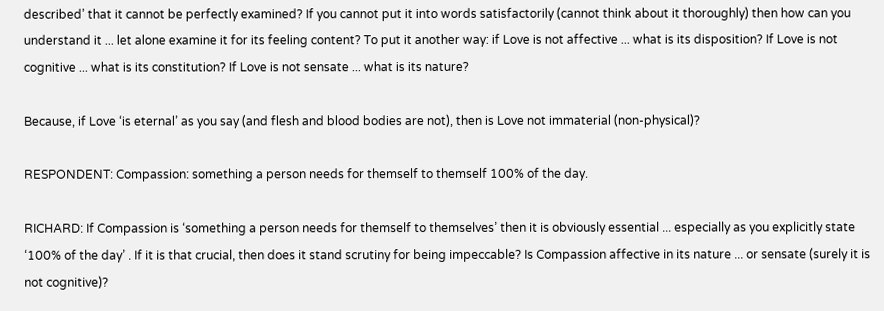described’ that it cannot be perfectly examined? If you cannot put it into words satisfactorily (cannot think about it thoroughly) then how can you understand it ... let alone examine it for its feeling content? To put it another way: if Love is not affective ... what is its disposition? If Love is not cognitive ... what is its constitution? If Love is not sensate ... what is its nature?

Because, if Love ‘is eternal’ as you say (and flesh and blood bodies are not), then is Love not immaterial (non-physical)?

RESPONDENT: Compassion: something a person needs for themself to themself 100% of the day.

RICHARD: If Compassion is ‘something a person needs for themself to themselves’ then it is obviously essential ... especially as you explicitly state ‘100% of the day’ . If it is that crucial, then does it stand scrutiny for being impeccable? Is Compassion affective in its nature ... or sensate (surely it is not cognitive)?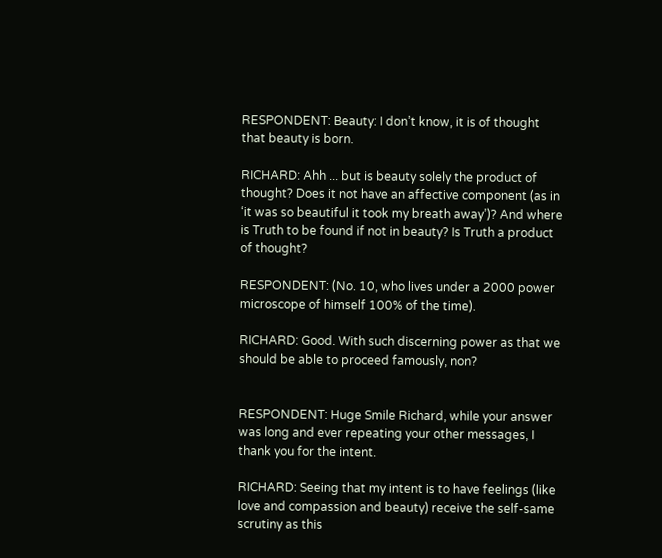RESPONDENT: Beauty: I don’t know, it is of thought that beauty is born.

RICHARD: Ahh ... but is beauty solely the product of thought? Does it not have an affective component (as in ‘it was so beautiful it took my breath away’)? And where is Truth to be found if not in beauty? Is Truth a product of thought?

RESPONDENT: (No. 10, who lives under a 2000 power microscope of himself 100% of the time).

RICHARD: Good. With such discerning power as that we should be able to proceed famously, non?


RESPONDENT: Huge Smile Richard, while your answer was long and ever repeating your other messages, I thank you for the intent.

RICHARD: Seeing that my intent is to have feelings (like love and compassion and beauty) receive the self-same scrutiny as this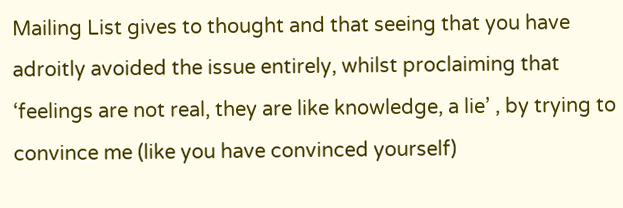Mailing List gives to thought and that seeing that you have adroitly avoided the issue entirely, whilst proclaiming that ‘feelings are not real, they are like knowledge, a lie’ , by trying to convince me (like you have convinced yourself)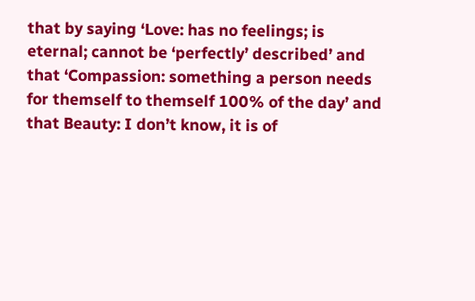that by saying ‘Love: has no feelings; is eternal; cannot be ‘perfectly’ described’ and that ‘Compassion: something a person needs for themself to themself 100% of the day’ and that Beauty: I don’t know, it is of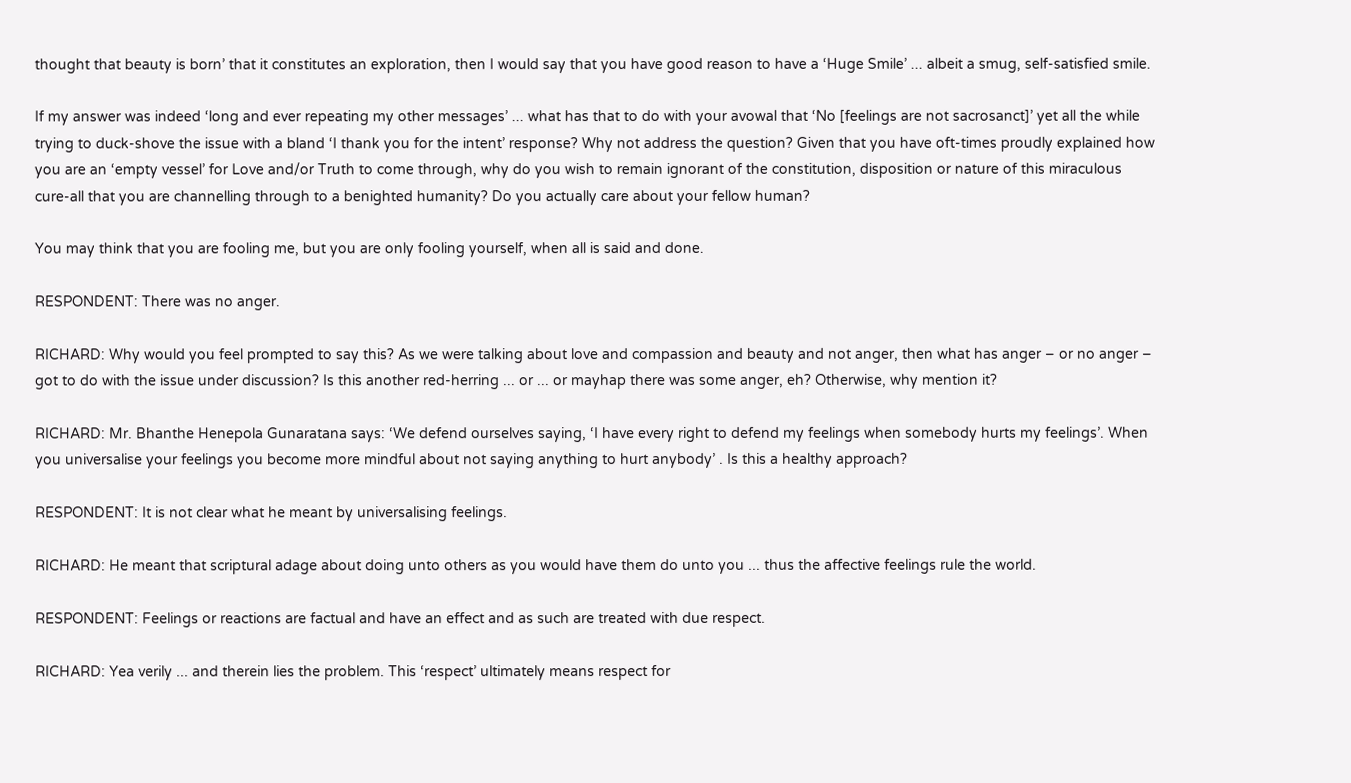thought that beauty is born’ that it constitutes an exploration, then I would say that you have good reason to have a ‘Huge Smile’ ... albeit a smug, self-satisfied smile.

If my answer was indeed ‘long and ever repeating my other messages’ ... what has that to do with your avowal that ‘No [feelings are not sacrosanct]’ yet all the while trying to duck-shove the issue with a bland ‘I thank you for the intent’ response? Why not address the question? Given that you have oft-times proudly explained how you are an ‘empty vessel’ for Love and/or Truth to come through, why do you wish to remain ignorant of the constitution, disposition or nature of this miraculous cure-all that you are channelling through to a benighted humanity? Do you actually care about your fellow human?

You may think that you are fooling me, but you are only fooling yourself, when all is said and done.

RESPONDENT: There was no anger.

RICHARD: Why would you feel prompted to say this? As we were talking about love and compassion and beauty and not anger, then what has anger – or no anger – got to do with the issue under discussion? Is this another red-herring ... or ... or mayhap there was some anger, eh? Otherwise, why mention it?

RICHARD: Mr. Bhanthe Henepola Gunaratana says: ‘We defend ourselves saying, ‘I have every right to defend my feelings when somebody hurts my feelings’. When you universalise your feelings you become more mindful about not saying anything to hurt anybody’ . Is this a healthy approach?

RESPONDENT: It is not clear what he meant by universalising feelings.

RICHARD: He meant that scriptural adage about doing unto others as you would have them do unto you ... thus the affective feelings rule the world.

RESPONDENT: Feelings or reactions are factual and have an effect and as such are treated with due respect.

RICHARD: Yea verily ... and therein lies the problem. This ‘respect’ ultimately means respect for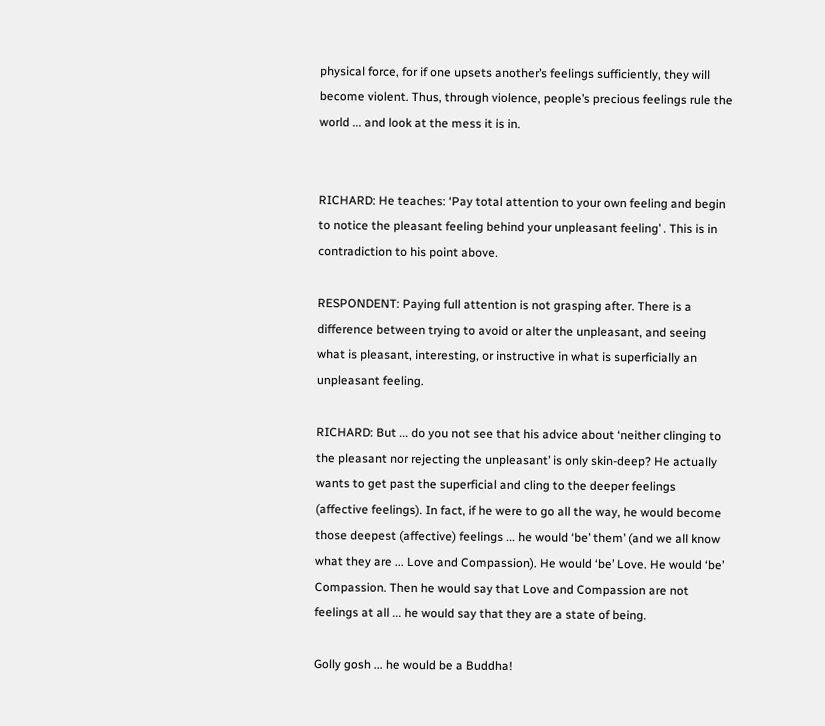physical force, for if one upsets another’s feelings sufficiently, they will become violent. Thus, through violence, people’s precious feelings rule the world ... and look at the mess it is in.


RICHARD: He teaches: ‘Pay total attention to your own feeling and begin to notice the pleasant feeling behind your unpleasant feeling’ . This is in contradiction to his point above.

RESPONDENT: Paying full attention is not grasping after. There is a difference between trying to avoid or alter the unpleasant, and seeing what is pleasant, interesting, or instructive in what is superficially an unpleasant feeling.

RICHARD: But ... do you not see that his advice about ‘neither clinging to the pleasant nor rejecting the unpleasant’ is only skin-deep? He actually wants to get past the superficial and cling to the deeper feelings (affective feelings). In fact, if he were to go all the way, he would become those deepest (affective) feelings ... he would ‘be’ them’ (and we all know what they are ... Love and Compassion). He would ‘be’ Love. He would ‘be’ Compassion. Then he would say that Love and Compassion are not feelings at all ... he would say that they are a state of being.

Golly gosh ... he would be a Buddha!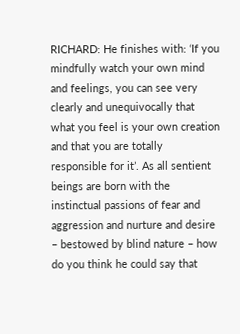RICHARD: He finishes with: ‘If you mindfully watch your own mind and feelings, you can see very clearly and unequivocally that what you feel is your own creation and that you are totally responsible for it’. As all sentient beings are born with the instinctual passions of fear and aggression and nurture and desire – bestowed by blind nature – how do you think he could say that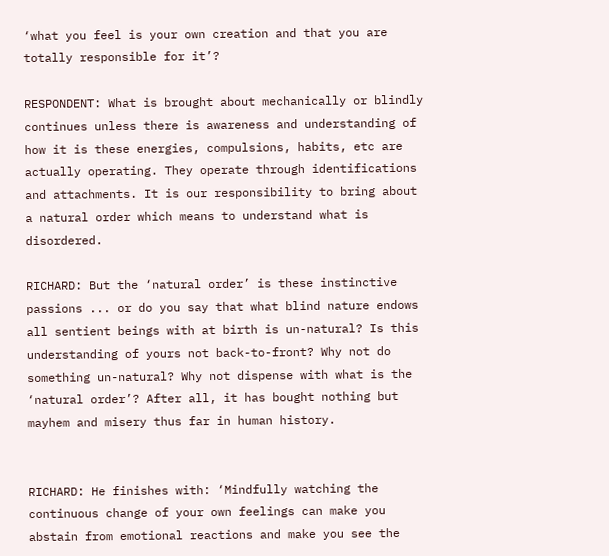‘what you feel is your own creation and that you are totally responsible for it’?

RESPONDENT: What is brought about mechanically or blindly continues unless there is awareness and understanding of how it is these energies, compulsions, habits, etc are actually operating. They operate through identifications and attachments. It is our responsibility to bring about a natural order which means to understand what is disordered.

RICHARD: But the ‘natural order’ is these instinctive passions ... or do you say that what blind nature endows all sentient beings with at birth is un-natural? Is this understanding of yours not back-to-front? Why not do something un-natural? Why not dispense with what is the ‘natural order’? After all, it has bought nothing but mayhem and misery thus far in human history.


RICHARD: He finishes with: ‘Mindfully watching the continuous change of your own feelings can make you abstain from emotional reactions and make you see the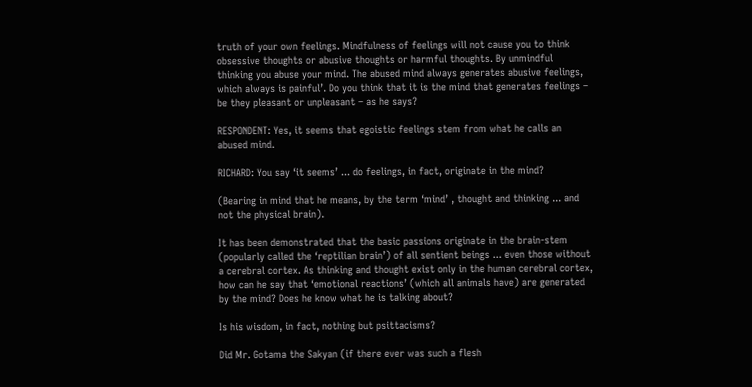truth of your own feelings. Mindfulness of feelings will not cause you to think obsessive thoughts or abusive thoughts or harmful thoughts. By unmindful thinking you abuse your mind. The abused mind always generates abusive feelings, which always is painful’. Do you think that it is the mind that generates feelings – be they pleasant or unpleasant – as he says?

RESPONDENT: Yes, it seems that egoistic feelings stem from what he calls an abused mind.

RICHARD: You say ‘it seems’ ... do feelings, in fact, originate in the mind?

(Bearing in mind that he means, by the term ‘mind’ , thought and thinking ... and not the physical brain).

It has been demonstrated that the basic passions originate in the brain-stem (popularly called the ‘reptilian brain’) of all sentient beings ... even those without a cerebral cortex. As thinking and thought exist only in the human cerebral cortex, how can he say that ‘emotional reactions’ (which all animals have) are generated by the mind? Does he know what he is talking about?

Is his wisdom, in fact, nothing but psittacisms?

Did Mr. Gotama the Sakyan (if there ever was such a flesh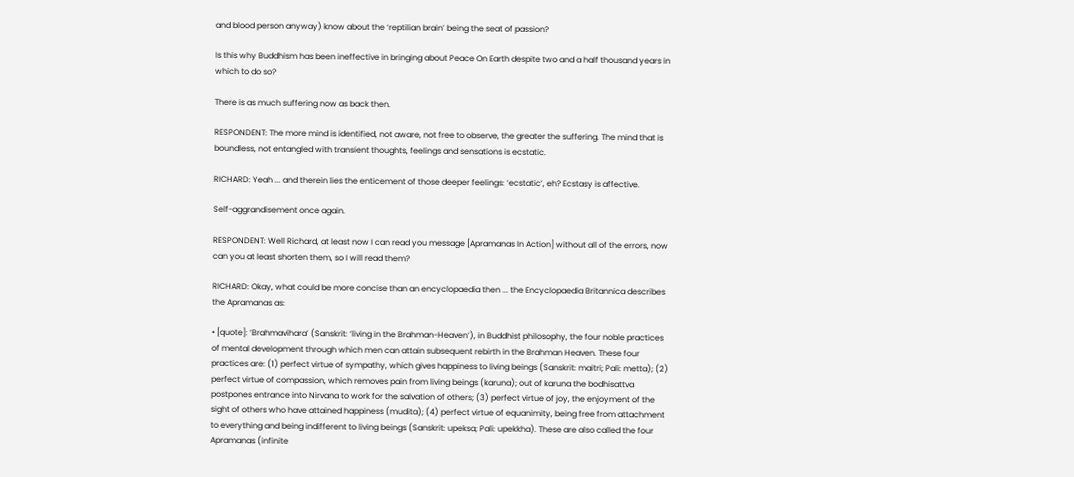and blood person anyway) know about the ‘reptilian brain’ being the seat of passion?

Is this why Buddhism has been ineffective in bringing about Peace On Earth despite two and a half thousand years in which to do so?

There is as much suffering now as back then.

RESPONDENT: The more mind is identified, not aware, not free to observe, the greater the suffering. The mind that is boundless, not entangled with transient thoughts, feelings and sensations is ecstatic.

RICHARD: Yeah ... and therein lies the enticement of those deeper feelings: ‘ecstatic’, eh? Ecstasy is affective.

Self-aggrandisement once again.

RESPONDENT: Well Richard, at least now I can read you message [Apramanas In Action] without all of the errors, now can you at least shorten them, so I will read them?

RICHARD: Okay, what could be more concise than an encyclopaedia then ... the Encyclopaedia Britannica describes the Apramanas as:

• [quote]: ‘Brahmavihara’ (Sanskrit: ‘living in the Brahman-Heaven’), in Buddhist philosophy, the four noble practices of mental development through which men can attain subsequent rebirth in the Brahman Heaven. These four practices are: (1) perfect virtue of sympathy, which gives happiness to living beings (Sanskrit: maitri; Pali: metta); (2) perfect virtue of compassion, which removes pain from living beings (karuna); out of karuna the bodhisattva postpones entrance into Nirvana to work for the salvation of others; (3) perfect virtue of joy, the enjoyment of the sight of others who have attained happiness (mudita); (4) perfect virtue of equanimity, being free from attachment to everything and being indifferent to living beings (Sanskrit: upeksa; Pali: upekkha). These are also called the four Apramanas (infinite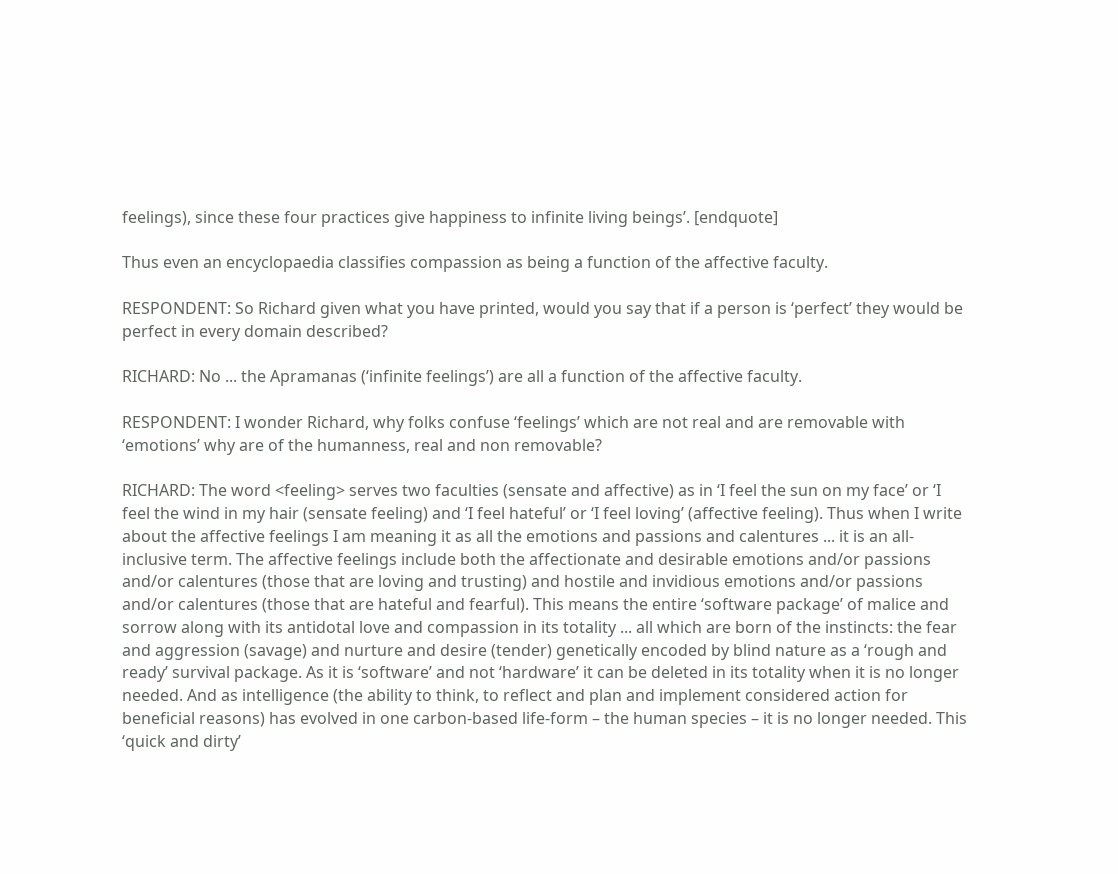feelings), since these four practices give happiness to infinite living beings’. [endquote]

Thus even an encyclopaedia classifies compassion as being a function of the affective faculty.

RESPONDENT: So Richard given what you have printed, would you say that if a person is ‘perfect’ they would be perfect in every domain described?

RICHARD: No ... the Apramanas (‘infinite feelings’) are all a function of the affective faculty.

RESPONDENT: I wonder Richard, why folks confuse ‘feelings’ which are not real and are removable with ‘emotions’ why are of the humanness, real and non removable?

RICHARD: The word <feeling> serves two faculties (sensate and affective) as in ‘I feel the sun on my face’ or ‘I feel the wind in my hair (sensate feeling) and ‘I feel hateful’ or ‘I feel loving’ (affective feeling). Thus when I write about the affective feelings I am meaning it as all the emotions and passions and calentures ... it is an all-inclusive term. The affective feelings include both the affectionate and desirable emotions and/or passions and/or calentures (those that are loving and trusting) and hostile and invidious emotions and/or passions and/or calentures (those that are hateful and fearful). This means the entire ‘software package’ of malice and sorrow along with its antidotal love and compassion in its totality ... all which are born of the instincts: the fear and aggression (savage) and nurture and desire (tender) genetically encoded by blind nature as a ‘rough and ready’ survival package. As it is ‘software’ and not ‘hardware’ it can be deleted in its totality when it is no longer needed. And as intelligence (the ability to think, to reflect and plan and implement considered action for beneficial reasons) has evolved in one carbon-based life-form – the human species – it is no longer needed. This ‘quick and dirty’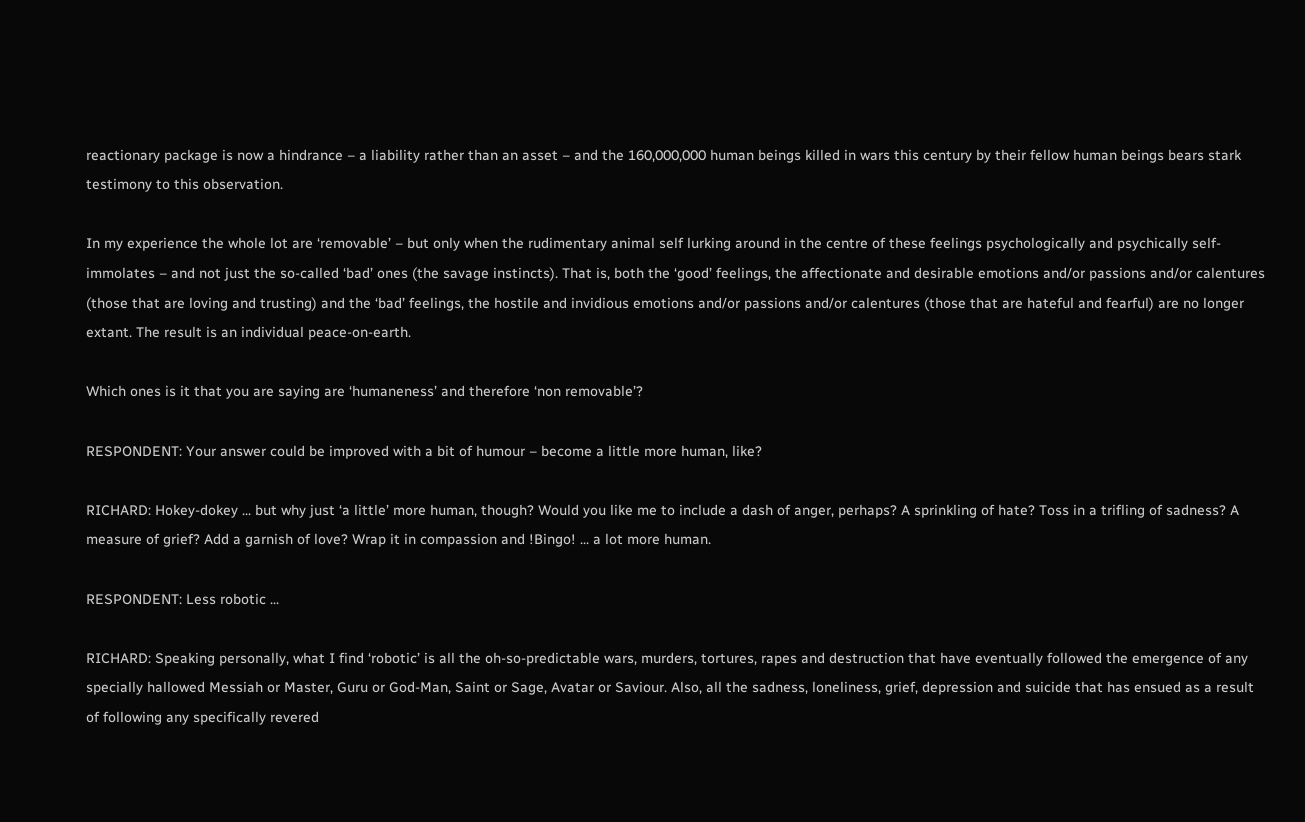reactionary package is now a hindrance – a liability rather than an asset – and the 160,000,000 human beings killed in wars this century by their fellow human beings bears stark testimony to this observation.

In my experience the whole lot are ‘removable’ – but only when the rudimentary animal self lurking around in the centre of these feelings psychologically and psychically self-immolates – and not just the so-called ‘bad’ ones (the savage instincts). That is, both the ‘good’ feelings, the affectionate and desirable emotions and/or passions and/or calentures (those that are loving and trusting) and the ‘bad’ feelings, the hostile and invidious emotions and/or passions and/or calentures (those that are hateful and fearful) are no longer extant. The result is an individual peace-on-earth.

Which ones is it that you are saying are ‘humaneness’ and therefore ‘non removable’?

RESPONDENT: Your answer could be improved with a bit of humour – become a little more human, like?

RICHARD: Hokey-dokey ... but why just ‘a little’ more human, though? Would you like me to include a dash of anger, perhaps? A sprinkling of hate? Toss in a trifling of sadness? A measure of grief? Add a garnish of love? Wrap it in compassion and !Bingo! ... a lot more human.

RESPONDENT: Less robotic ...

RICHARD: Speaking personally, what I find ‘robotic’ is all the oh-so-predictable wars, murders, tortures, rapes and destruction that have eventually followed the emergence of any specially hallowed Messiah or Master, Guru or God-Man, Saint or Sage, Avatar or Saviour. Also, all the sadness, loneliness, grief, depression and suicide that has ensued as a result of following any specifically revered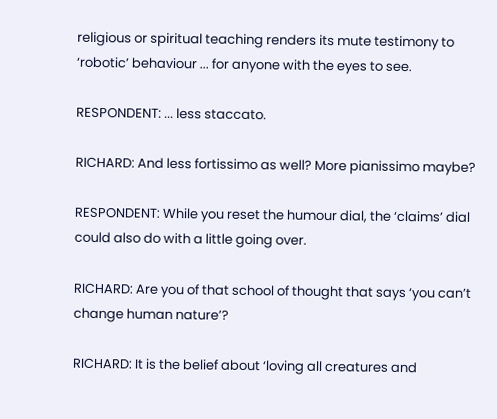religious or spiritual teaching renders its mute testimony to ‘robotic’ behaviour ... for anyone with the eyes to see.

RESPONDENT: ... less staccato.

RICHARD: And less fortissimo as well? More pianissimo maybe?

RESPONDENT: While you reset the humour dial, the ‘claims’ dial could also do with a little going over.

RICHARD: Are you of that school of thought that says ‘you can’t change human nature’?

RICHARD: It is the belief about ‘loving all creatures and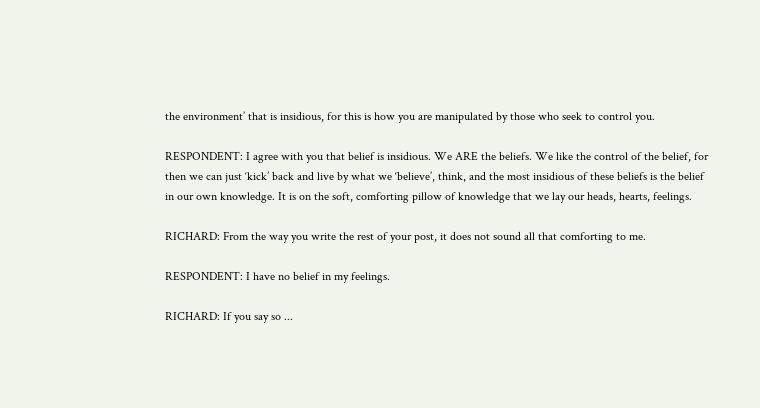the environment’ that is insidious, for this is how you are manipulated by those who seek to control you.

RESPONDENT: I agree with you that belief is insidious. We ARE the beliefs. We like the control of the belief, for then we can just ‘kick’ back and live by what we ‘believe’, think, and the most insidious of these beliefs is the belief in our own knowledge. It is on the soft, comforting pillow of knowledge that we lay our heads, hearts, feelings.

RICHARD: From the way you write the rest of your post, it does not sound all that comforting to me.

RESPONDENT: I have no belief in my feelings.

RICHARD: If you say so ...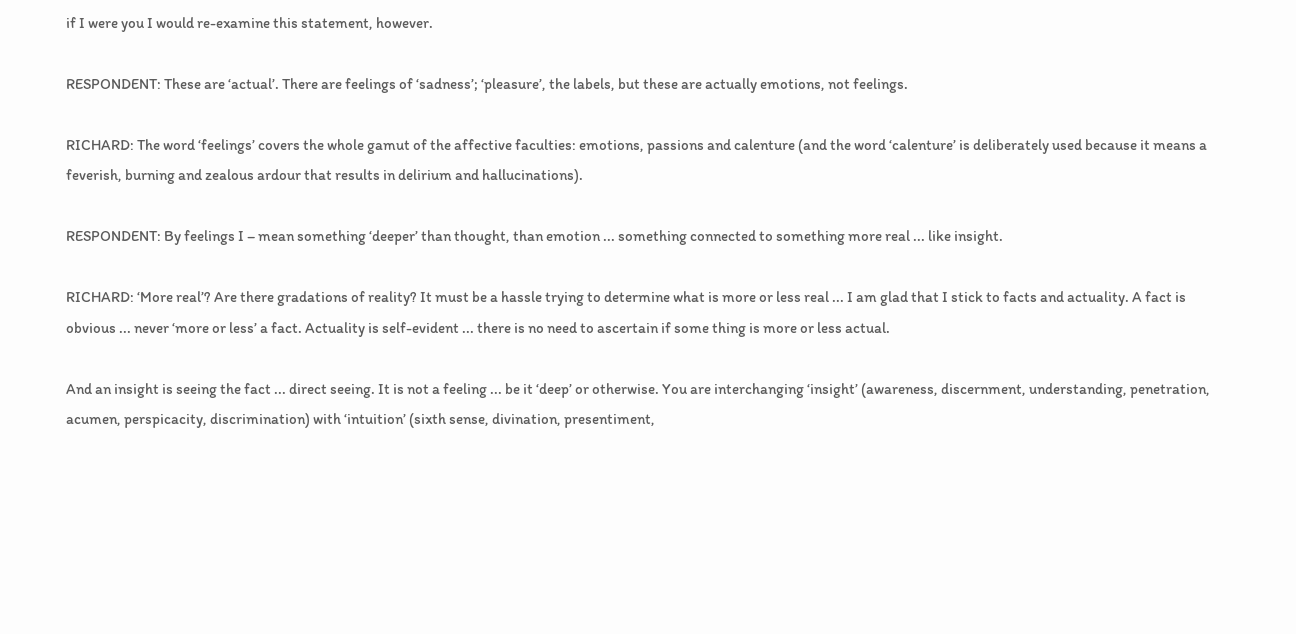if I were you I would re-examine this statement, however.

RESPONDENT: These are ‘actual’. There are feelings of ‘sadness’; ‘pleasure’, the labels, but these are actually emotions, not feelings.

RICHARD: The word ‘feelings’ covers the whole gamut of the affective faculties: emotions, passions and calenture (and the word ‘calenture’ is deliberately used because it means a feverish, burning and zealous ardour that results in delirium and hallucinations).

RESPONDENT: By feelings I – mean something ‘deeper’ than thought, than emotion ... something connected to something more real ... like insight.

RICHARD: ‘More real’? Are there gradations of reality? It must be a hassle trying to determine what is more or less real ... I am glad that I stick to facts and actuality. A fact is obvious ... never ‘more or less’ a fact. Actuality is self-evident ... there is no need to ascertain if some thing is more or less actual.

And an insight is seeing the fact ... direct seeing. It is not a feeling ... be it ‘deep’ or otherwise. You are interchanging ‘insight’ (awareness, discernment, understanding, penetration, acumen, perspicacity, discrimination) with ‘intuition’ (sixth sense, divination, presentiment,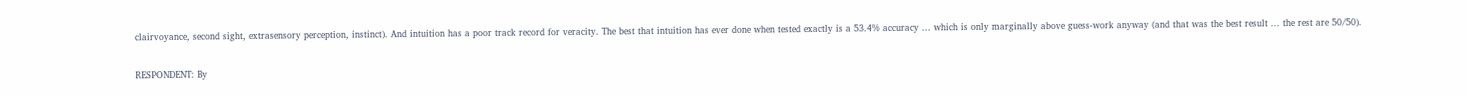clairvoyance, second sight, extrasensory perception, instinct). And intuition has a poor track record for veracity. The best that intuition has ever done when tested exactly is a 53.4% accuracy ... which is only marginally above guess-work anyway (and that was the best result ... the rest are 50/50).

RESPONDENT: By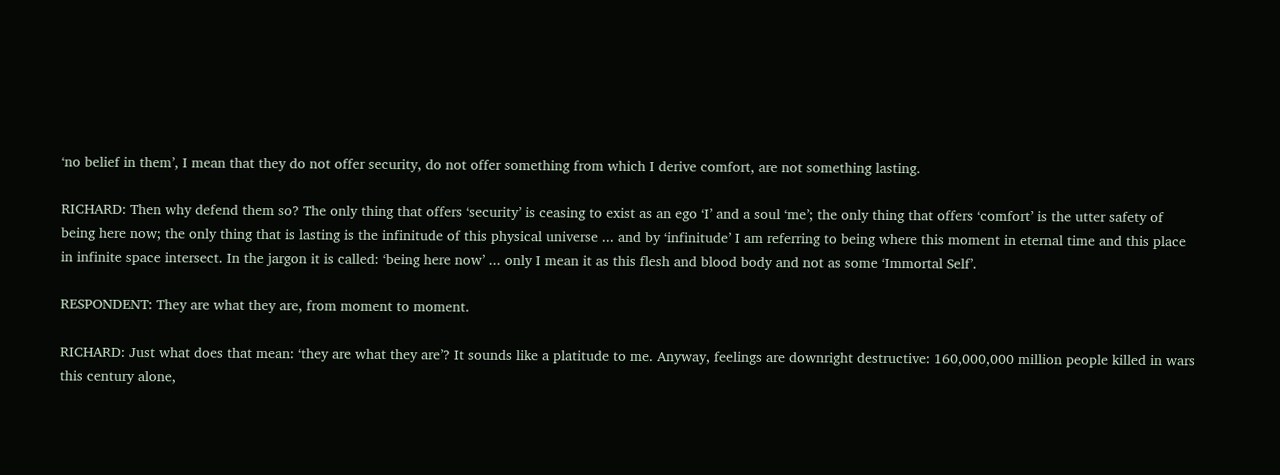‘no belief in them’, I mean that they do not offer security, do not offer something from which I derive comfort, are not something lasting.

RICHARD: Then why defend them so? The only thing that offers ‘security’ is ceasing to exist as an ego ‘I’ and a soul ‘me’; the only thing that offers ‘comfort’ is the utter safety of being here now; the only thing that is lasting is the infinitude of this physical universe ... and by ‘infinitude’ I am referring to being where this moment in eternal time and this place in infinite space intersect. In the jargon it is called: ‘being here now’ ... only I mean it as this flesh and blood body and not as some ‘Immortal Self’.

RESPONDENT: They are what they are, from moment to moment.

RICHARD: Just what does that mean: ‘they are what they are’? It sounds like a platitude to me. Anyway, feelings are downright destructive: 160,000,000 million people killed in wars this century alone,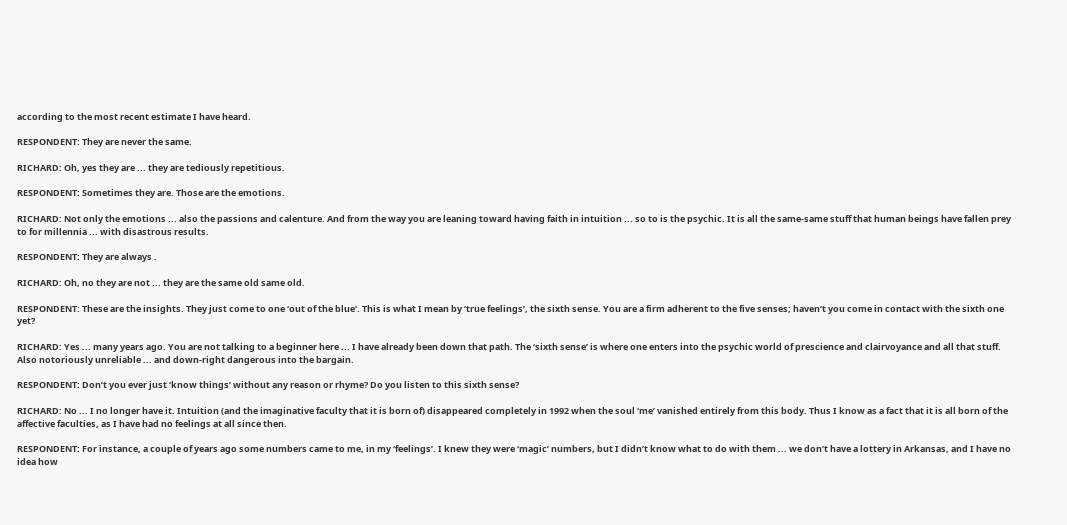according to the most recent estimate I have heard.

RESPONDENT: They are never the same.

RICHARD: Oh, yes they are ... they are tediously repetitious.

RESPONDENT: Sometimes they are. Those are the emotions.

RICHARD: Not only the emotions ... also the passions and calenture. And from the way you are leaning toward having faith in intuition ... so to is the psychic. It is all the same-same stuff that human beings have fallen prey to for millennia ... with disastrous results.

RESPONDENT: They are always .

RICHARD: Oh, no they are not ... they are the same old same old.

RESPONDENT: These are the insights. They just come to one ‘out of the blue’. This is what I mean by ‘true feelings’, the sixth sense. You are a firm adherent to the five senses; haven’t you come in contact with the sixth one yet?

RICHARD: Yes ... many years ago. You are not talking to a beginner here ... I have already been down that path. The ‘sixth sense’ is where one enters into the psychic world of prescience and clairvoyance and all that stuff. Also notoriously unreliable ... and down-right dangerous into the bargain.

RESPONDENT: Don’t you ever just ‘know things’ without any reason or rhyme? Do you listen to this sixth sense?

RICHARD: No ... I no longer have it. Intuition (and the imaginative faculty that it is born of) disappeared completely in 1992 when the soul ‘me’ vanished entirely from this body. Thus I know as a fact that it is all born of the affective faculties, as I have had no feelings at all since then.

RESPONDENT: For instance, a couple of years ago some numbers came to me, in my ‘feelings’. I knew they were ‘magic’ numbers, but I didn’t know what to do with them ... we don’t have a lottery in Arkansas, and I have no idea how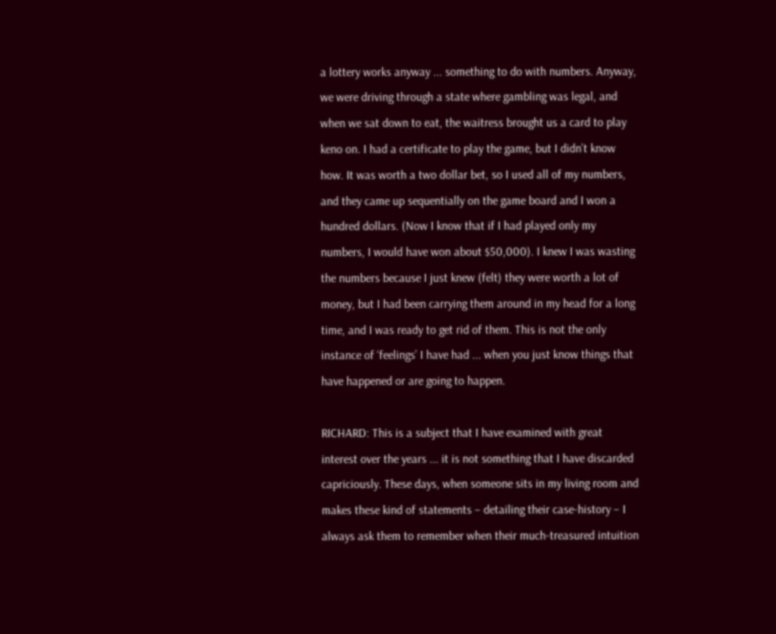a lottery works anyway ... something to do with numbers. Anyway, we were driving through a state where gambling was legal, and when we sat down to eat, the waitress brought us a card to play keno on. I had a certificate to play the game, but I didn’t know how. It was worth a two dollar bet, so I used all of my numbers, and they came up sequentially on the game board and I won a hundred dollars. (Now I know that if I had played only my numbers, I would have won about $50,000). I knew I was wasting the numbers because I just knew (felt) they were worth a lot of money, but I had been carrying them around in my head for a long time, and I was ready to get rid of them. This is not the only instance of ‘feelings’ I have had ... when you just know things that have happened or are going to happen.

RICHARD: This is a subject that I have examined with great interest over the years ... it is not something that I have discarded capriciously. These days, when someone sits in my living room and makes these kind of statements – detailing their case-history – I always ask them to remember when their much-treasured intuition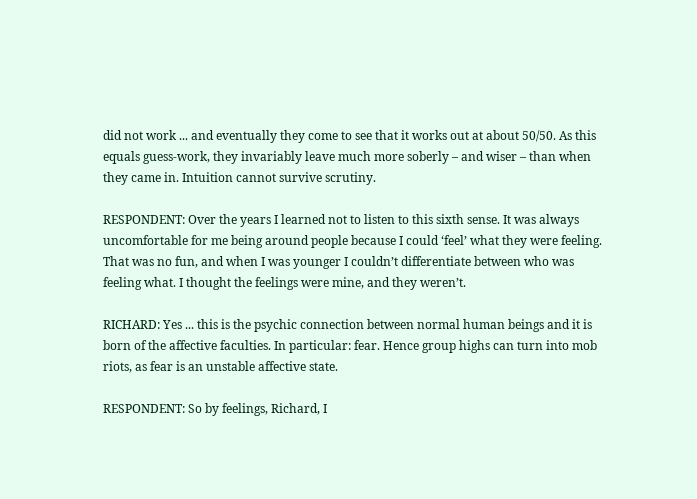did not work ... and eventually they come to see that it works out at about 50/50. As this equals guess-work, they invariably leave much more soberly – and wiser – than when they came in. Intuition cannot survive scrutiny.

RESPONDENT: Over the years I learned not to listen to this sixth sense. It was always uncomfortable for me being around people because I could ‘feel’ what they were feeling. That was no fun, and when I was younger I couldn’t differentiate between who was feeling what. I thought the feelings were mine, and they weren’t.

RICHARD: Yes ... this is the psychic connection between normal human beings and it is born of the affective faculties. In particular: fear. Hence group highs can turn into mob riots, as fear is an unstable affective state.

RESPONDENT: So by feelings, Richard, I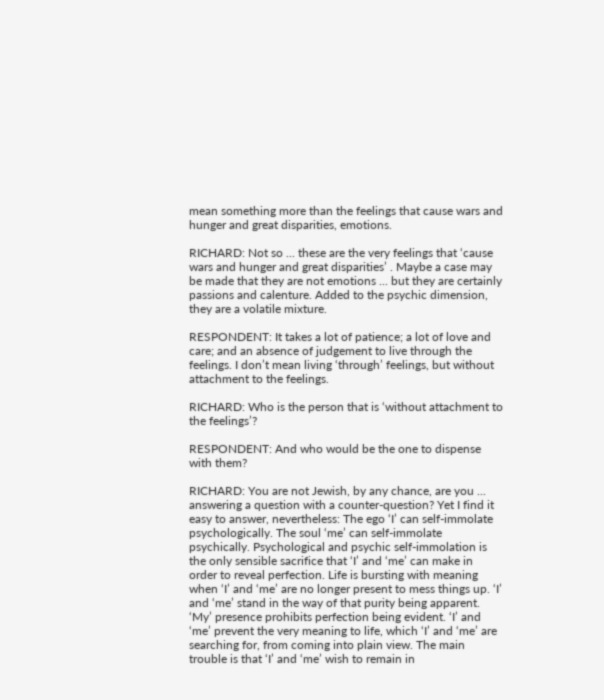mean something more than the feelings that cause wars and hunger and great disparities, emotions.

RICHARD: Not so ... these are the very feelings that ‘cause wars and hunger and great disparities’ . Maybe a case may be made that they are not emotions ... but they are certainly passions and calenture. Added to the psychic dimension, they are a volatile mixture.

RESPONDENT: It takes a lot of patience; a lot of love and care; and an absence of judgement to live through the feelings. I don’t mean living ‘through’ feelings, but without attachment to the feelings.

RICHARD: Who is the person that is ‘without attachment to the feelings’?

RESPONDENT: And who would be the one to dispense with them?

RICHARD: You are not Jewish, by any chance, are you ... answering a question with a counter-question? Yet I find it easy to answer, nevertheless: The ego ‘I’ can self-immolate psychologically. The soul ‘me’ can self-immolate psychically. Psychological and psychic self-immolation is the only sensible sacrifice that ‘I’ and ‘me’ can make in order to reveal perfection. Life is bursting with meaning when ‘I’ and ‘me’ are no longer present to mess things up. ‘I’ and ‘me’ stand in the way of that purity being apparent. ‘My’ presence prohibits perfection being evident. ‘I’ and ‘me’ prevent the very meaning to life, which ‘I’ and ‘me’ are searching for, from coming into plain view. The main trouble is that ‘I’ and ‘me’ wish to remain in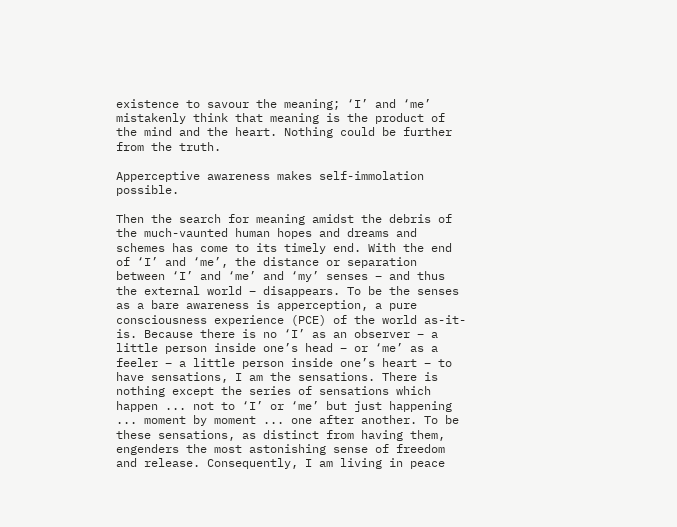existence to savour the meaning; ‘I’ and ‘me’ mistakenly think that meaning is the product of the mind and the heart. Nothing could be further from the truth.

Apperceptive awareness makes self-immolation possible.

Then the search for meaning amidst the debris of the much-vaunted human hopes and dreams and schemes has come to its timely end. With the end of ‘I’ and ‘me’, the distance or separation between ‘I’ and ‘me’ and ‘my’ senses – and thus the external world – disappears. To be the senses as a bare awareness is apperception, a pure consciousness experience (PCE) of the world as-it-is. Because there is no ‘I’ as an observer – a little person inside one’s head – or ‘me’ as a feeler – a little person inside one’s heart – to have sensations, I am the sensations. There is nothing except the series of sensations which happen ... not to ‘I’ or ‘me’ but just happening ... moment by moment ... one after another. To be these sensations, as distinct from having them, engenders the most astonishing sense of freedom and release. Consequently, I am living in peace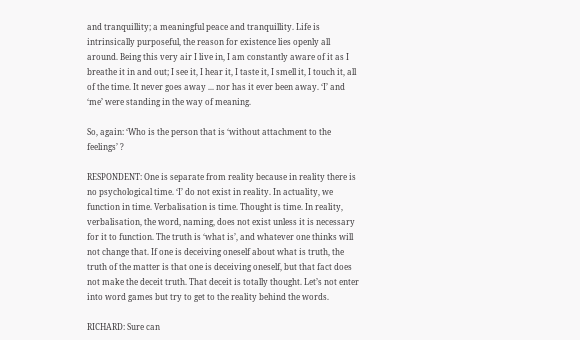and tranquillity; a meaningful peace and tranquillity. Life is intrinsically purposeful, the reason for existence lies openly all around. Being this very air I live in, I am constantly aware of it as I breathe it in and out; I see it, I hear it, I taste it, I smell it, I touch it, all of the time. It never goes away ... nor has it ever been away. ‘I’ and ‘me’ were standing in the way of meaning.

So, again: ‘Who is the person that is ‘without attachment to the feelings’ ?

RESPONDENT: One is separate from reality because in reality there is no psychological time. ‘I’ do not exist in reality. In actuality, we function in time. Verbalisation is time. Thought is time. In reality, verbalisation, the word, naming, does not exist unless it is necessary for it to function. The truth is ‘what is’, and whatever one thinks will not change that. If one is deceiving oneself about what is truth, the truth of the matter is that one is deceiving oneself, but that fact does not make the deceit truth. That deceit is totally thought. Let’s not enter into word games but try to get to the reality behind the words.

RICHARD: Sure can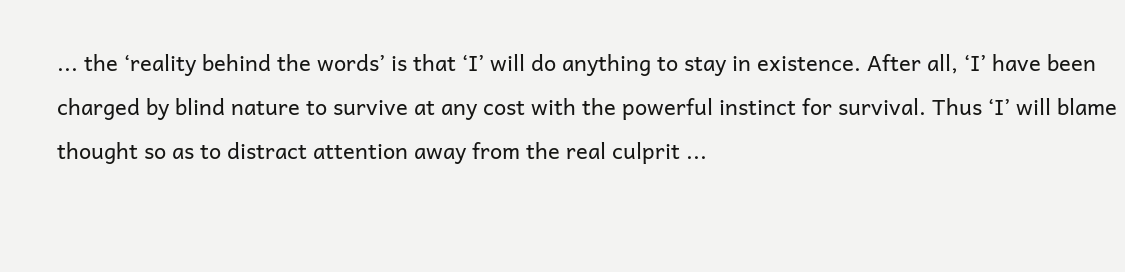... the ‘reality behind the words’ is that ‘I’ will do anything to stay in existence. After all, ‘I’ have been charged by blind nature to survive at any cost with the powerful instinct for survival. Thus ‘I’ will blame thought so as to distract attention away from the real culprit ...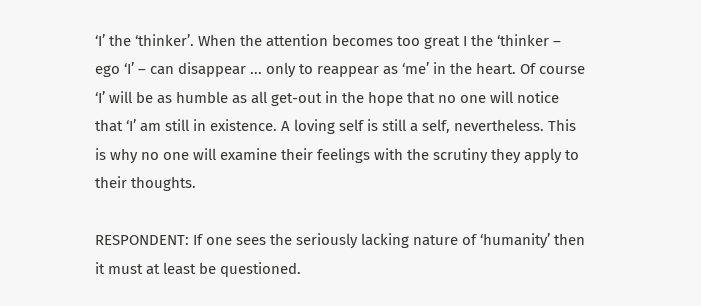‘I’ the ‘thinker’. When the attention becomes too great I the ‘thinker – ego ‘I’ – can disappear ... only to reappear as ‘me’ in the heart. Of course ‘I’ will be as humble as all get-out in the hope that no one will notice that ‘I’ am still in existence. A loving self is still a self, nevertheless. This is why no one will examine their feelings with the scrutiny they apply to their thoughts.

RESPONDENT: If one sees the seriously lacking nature of ‘humanity’ then it must at least be questioned.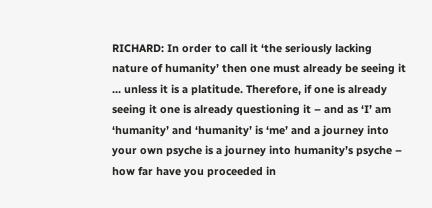RICHARD: In order to call it ‘the seriously lacking nature of humanity’ then one must already be seeing it ... unless it is a platitude. Therefore, if one is already seeing it one is already questioning it – and as ‘I’ am ‘humanity’ and ‘humanity’ is ‘me’ and a journey into your own psyche is a journey into humanity’s psyche – how far have you proceeded in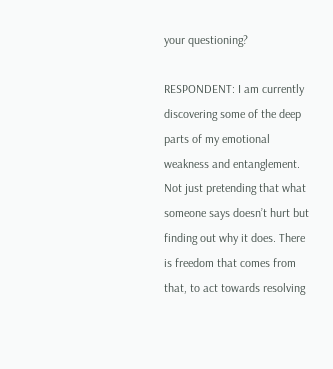your questioning?

RESPONDENT: I am currently discovering some of the deep parts of my emotional weakness and entanglement. Not just pretending that what someone says doesn’t hurt but finding out why it does. There is freedom that comes from that, to act towards resolving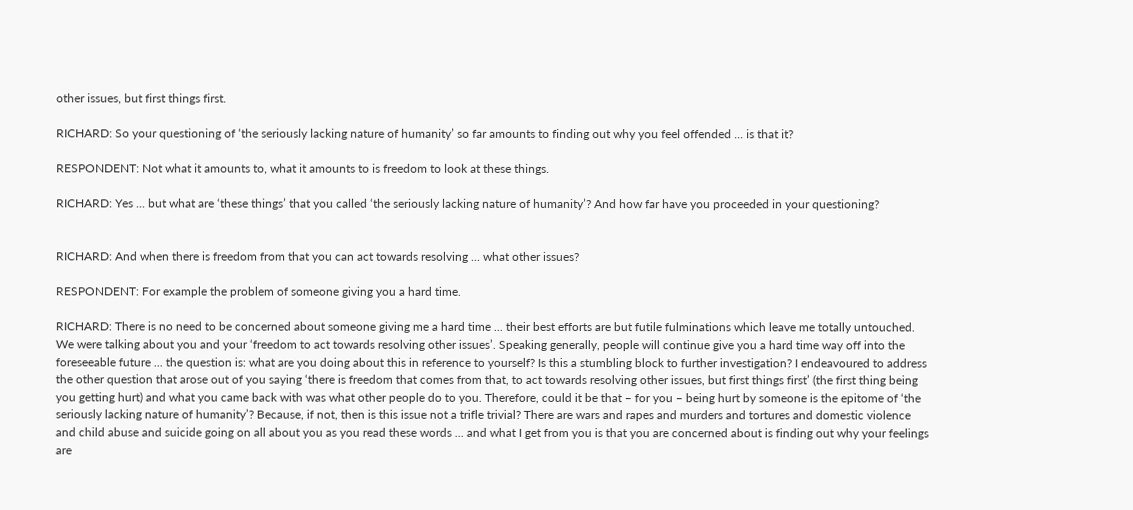other issues, but first things first.

RICHARD: So your questioning of ‘the seriously lacking nature of humanity’ so far amounts to finding out why you feel offended ... is that it?

RESPONDENT: Not what it amounts to, what it amounts to is freedom to look at these things.

RICHARD: Yes ... but what are ‘these things’ that you called ‘the seriously lacking nature of humanity’? And how far have you proceeded in your questioning?


RICHARD: And when there is freedom from that you can act towards resolving ... what other issues?

RESPONDENT: For example the problem of someone giving you a hard time.

RICHARD: There is no need to be concerned about someone giving me a hard time ... their best efforts are but futile fulminations which leave me totally untouched. We were talking about you and your ‘freedom to act towards resolving other issues’. Speaking generally, people will continue give you a hard time way off into the foreseeable future ... the question is: what are you doing about this in reference to yourself? Is this a stumbling block to further investigation? I endeavoured to address the other question that arose out of you saying ‘there is freedom that comes from that, to act towards resolving other issues, but first things first’ (the first thing being you getting hurt) and what you came back with was what other people do to you. Therefore, could it be that – for you – being hurt by someone is the epitome of ‘the seriously lacking nature of humanity’? Because, if not, then is this issue not a trifle trivial? There are wars and rapes and murders and tortures and domestic violence and child abuse and suicide going on all about you as you read these words ... and what I get from you is that you are concerned about is finding out why your feelings are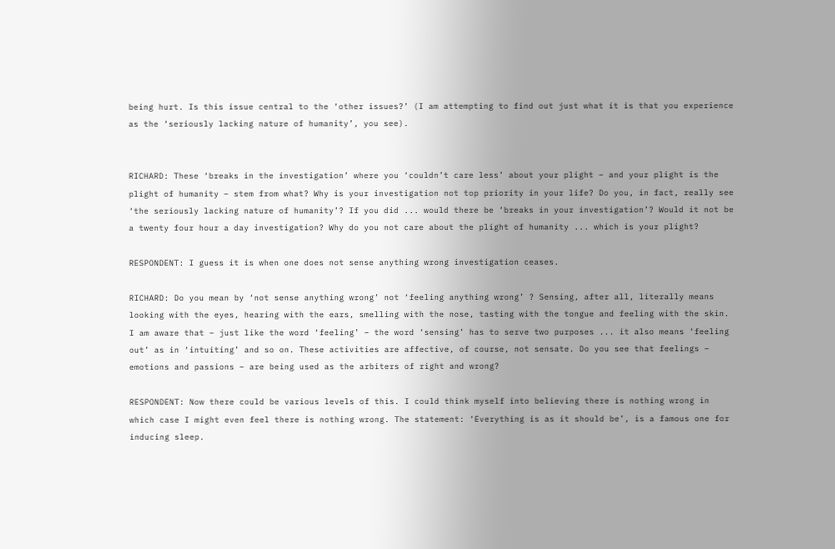being hurt. Is this issue central to the ‘other issues?’ (I am attempting to find out just what it is that you experience as the ‘seriously lacking nature of humanity’, you see).


RICHARD: These ‘breaks in the investigation’ where you ‘couldn’t care less’ about your plight – and your plight is the plight of humanity – stem from what? Why is your investigation not top priority in your life? Do you, in fact, really see ‘the seriously lacking nature of humanity’? If you did ... would there be ‘breaks in your investigation’? Would it not be a twenty four hour a day investigation? Why do you not care about the plight of humanity ... which is your plight?

RESPONDENT: I guess it is when one does not sense anything wrong investigation ceases.

RICHARD: Do you mean by ‘not sense anything wrong’ not ‘feeling anything wrong’ ? Sensing, after all, literally means looking with the eyes, hearing with the ears, smelling with the nose, tasting with the tongue and feeling with the skin. I am aware that – just like the word ‘feeling’ – the word ‘sensing’ has to serve two purposes ... it also means ‘feeling out’ as in ‘intuiting’ and so on. These activities are affective, of course, not sensate. Do you see that feelings – emotions and passions – are being used as the arbiters of right and wrong?

RESPONDENT: Now there could be various levels of this. I could think myself into believing there is nothing wrong in which case I might even feel there is nothing wrong. The statement: ‘Everything is as it should be’, is a famous one for inducing sleep.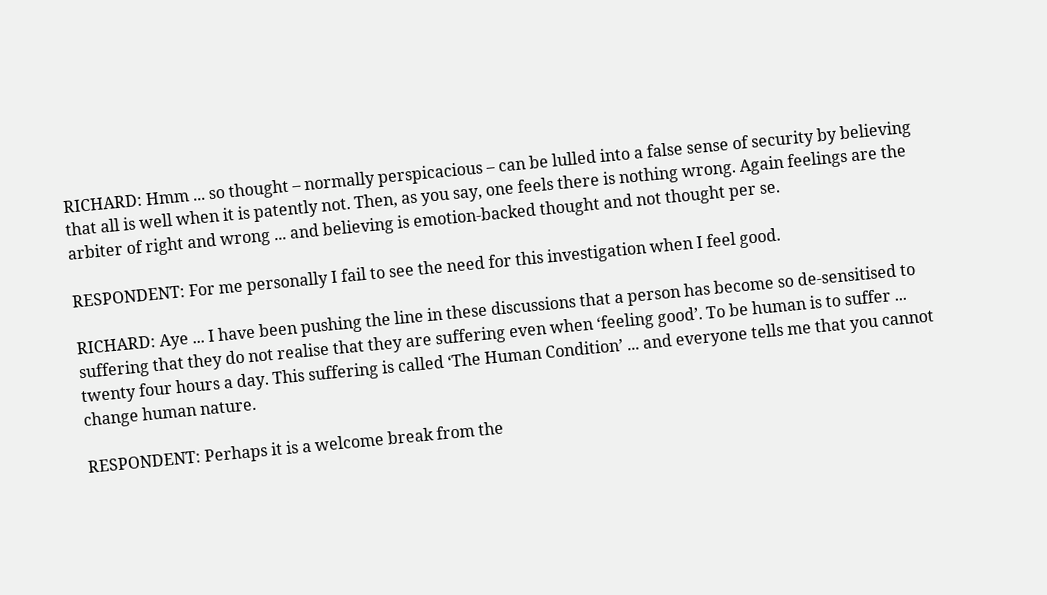RICHARD: Hmm ... so thought – normally perspicacious – can be lulled into a false sense of security by believing that all is well when it is patently not. Then, as you say, one feels there is nothing wrong. Again feelings are the arbiter of right and wrong ... and believing is emotion-backed thought and not thought per se.

RESPONDENT: For me personally I fail to see the need for this investigation when I feel good.

RICHARD: Aye ... I have been pushing the line in these discussions that a person has become so de-sensitised to suffering that they do not realise that they are suffering even when ‘feeling good’. To be human is to suffer ... twenty four hours a day. This suffering is called ‘The Human Condition’ ... and everyone tells me that you cannot change human nature.

RESPONDENT: Perhaps it is a welcome break from the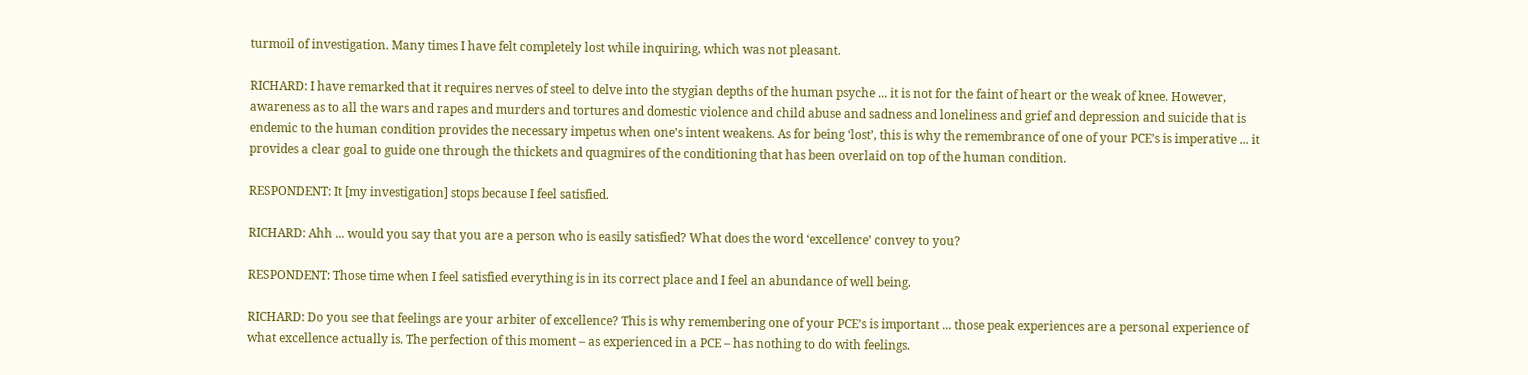turmoil of investigation. Many times I have felt completely lost while inquiring, which was not pleasant.

RICHARD: I have remarked that it requires nerves of steel to delve into the stygian depths of the human psyche ... it is not for the faint of heart or the weak of knee. However, awareness as to all the wars and rapes and murders and tortures and domestic violence and child abuse and sadness and loneliness and grief and depression and suicide that is endemic to the human condition provides the necessary impetus when one’s intent weakens. As for being ‘lost’, this is why the remembrance of one of your PCE’s is imperative ... it provides a clear goal to guide one through the thickets and quagmires of the conditioning that has been overlaid on top of the human condition.

RESPONDENT: It [my investigation] stops because I feel satisfied.

RICHARD: Ahh ... would you say that you are a person who is easily satisfied? What does the word ‘excellence’ convey to you?

RESPONDENT: Those time when I feel satisfied everything is in its correct place and I feel an abundance of well being.

RICHARD: Do you see that feelings are your arbiter of excellence? This is why remembering one of your PCE’s is important ... those peak experiences are a personal experience of what excellence actually is. The perfection of this moment – as experienced in a PCE – has nothing to do with feelings.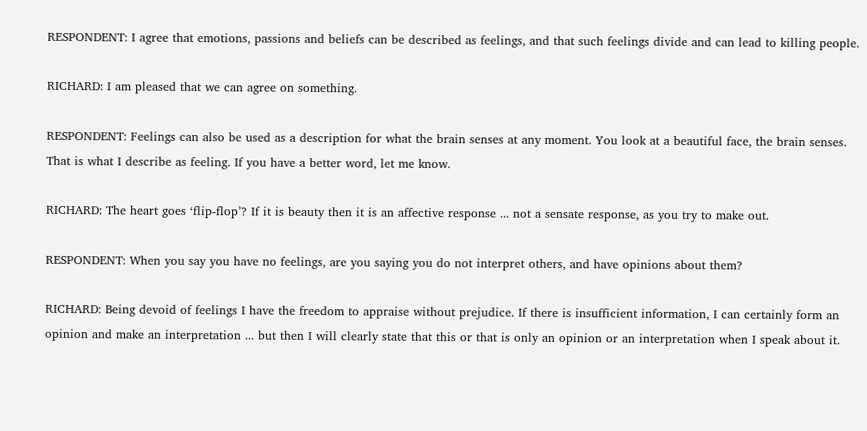RESPONDENT: I agree that emotions, passions and beliefs can be described as feelings, and that such feelings divide and can lead to killing people.

RICHARD: I am pleased that we can agree on something.

RESPONDENT: Feelings can also be used as a description for what the brain senses at any moment. You look at a beautiful face, the brain senses. That is what I describe as feeling. If you have a better word, let me know.

RICHARD: The heart goes ‘flip-flop’? If it is beauty then it is an affective response ... not a sensate response, as you try to make out.

RESPONDENT: When you say you have no feelings, are you saying you do not interpret others, and have opinions about them?

RICHARD: Being devoid of feelings I have the freedom to appraise without prejudice. If there is insufficient information, I can certainly form an opinion and make an interpretation ... but then I will clearly state that this or that is only an opinion or an interpretation when I speak about it.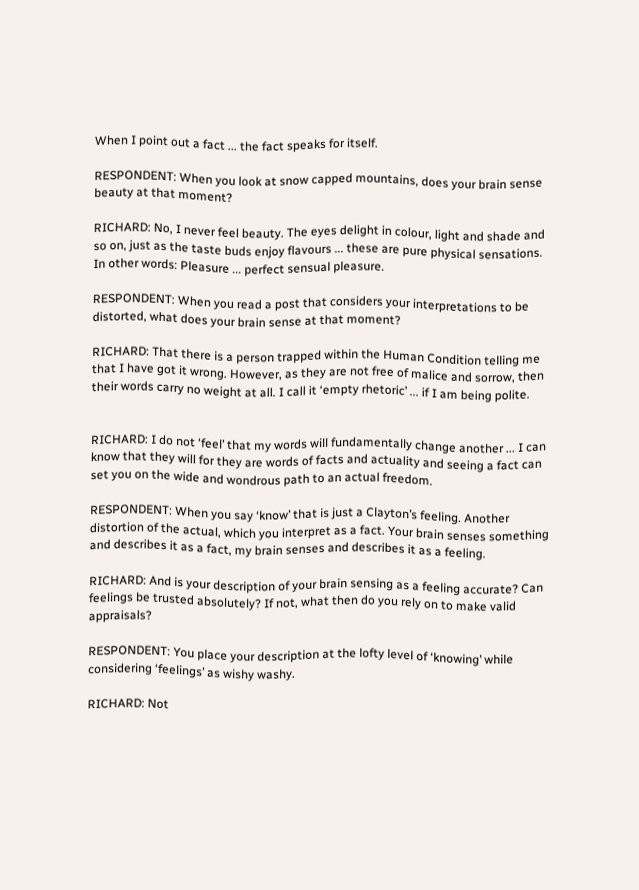When I point out a fact ... the fact speaks for itself.

RESPONDENT: When you look at snow capped mountains, does your brain sense beauty at that moment?

RICHARD: No, I never feel beauty. The eyes delight in colour, light and shade and so on, just as the taste buds enjoy flavours ... these are pure physical sensations. In other words: Pleasure ... perfect sensual pleasure.

RESPONDENT: When you read a post that considers your interpretations to be distorted, what does your brain sense at that moment?

RICHARD: That there is a person trapped within the Human Condition telling me that I have got it wrong. However, as they are not free of malice and sorrow, then their words carry no weight at all. I call it ‘empty rhetoric’ ... if I am being polite.


RICHARD: I do not ‘feel’ that my words will fundamentally change another ... I can know that they will for they are words of facts and actuality and seeing a fact can set you on the wide and wondrous path to an actual freedom.

RESPONDENT: When you say ‘know’ that is just a Clayton’s feeling. Another distortion of the actual, which you interpret as a fact. Your brain senses something and describes it as a fact, my brain senses and describes it as a feeling.

RICHARD: And is your description of your brain sensing as a feeling accurate? Can feelings be trusted absolutely? If not, what then do you rely on to make valid appraisals?

RESPONDENT: You place your description at the lofty level of ‘knowing’ while considering ‘feelings’ as wishy washy.

RICHARD: Not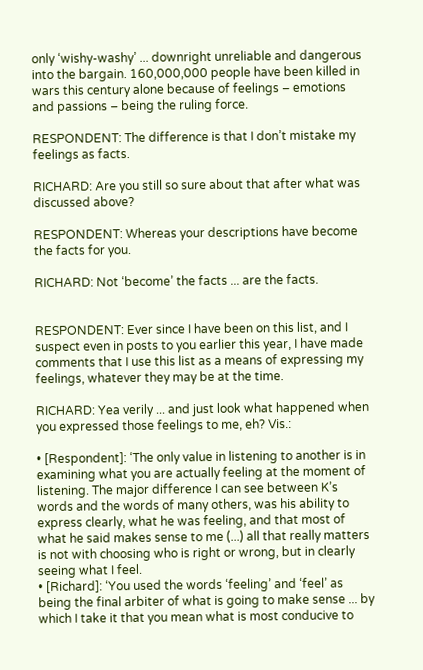only ‘wishy-washy’ ... downright unreliable and dangerous into the bargain. 160,000,000 people have been killed in wars this century alone because of feelings – emotions and passions – being the ruling force.

RESPONDENT: The difference is that I don’t mistake my feelings as facts.

RICHARD: Are you still so sure about that after what was discussed above?

RESPONDENT: Whereas your descriptions have become the facts for you.

RICHARD: Not ‘become’ the facts ... are the facts.


RESPONDENT: Ever since I have been on this list, and I suspect even in posts to you earlier this year, I have made comments that I use this list as a means of expressing my feelings, whatever they may be at the time.

RICHARD: Yea verily ... and just look what happened when you expressed those feelings to me, eh? Vis.:

• [Respondent]: ‘The only value in listening to another is in examining what you are actually feeling at the moment of listening. The major difference I can see between K’s words and the words of many others, was his ability to express clearly, what he was feeling, and that most of what he said makes sense to me (...) all that really matters is not with choosing who is right or wrong, but in clearly seeing what I feel.
• [Richard]: ‘You used the words ‘feeling’ and ‘feel’ as being the final arbiter of what is going to make sense ... by which I take it that you mean what is most conducive to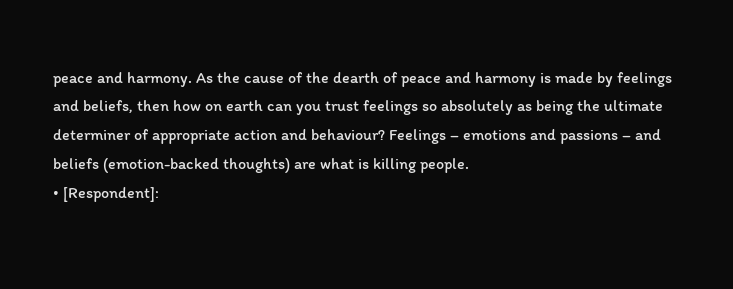peace and harmony. As the cause of the dearth of peace and harmony is made by feelings and beliefs, then how on earth can you trust feelings so absolutely as being the ultimate determiner of appropriate action and behaviour? Feelings – emotions and passions – and beliefs (emotion-backed thoughts) are what is killing people.
• [Respondent]: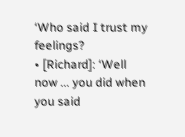‘Who said I trust my feelings?
• [Richard]: ‘Well now ... you did when you said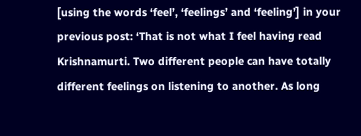[using the words ‘feel’, ‘feelings’ and ‘feeling’] in your previous post: ‘That is not what I feel having read Krishnamurti. Two different people can have totally different feelings on listening to another. As long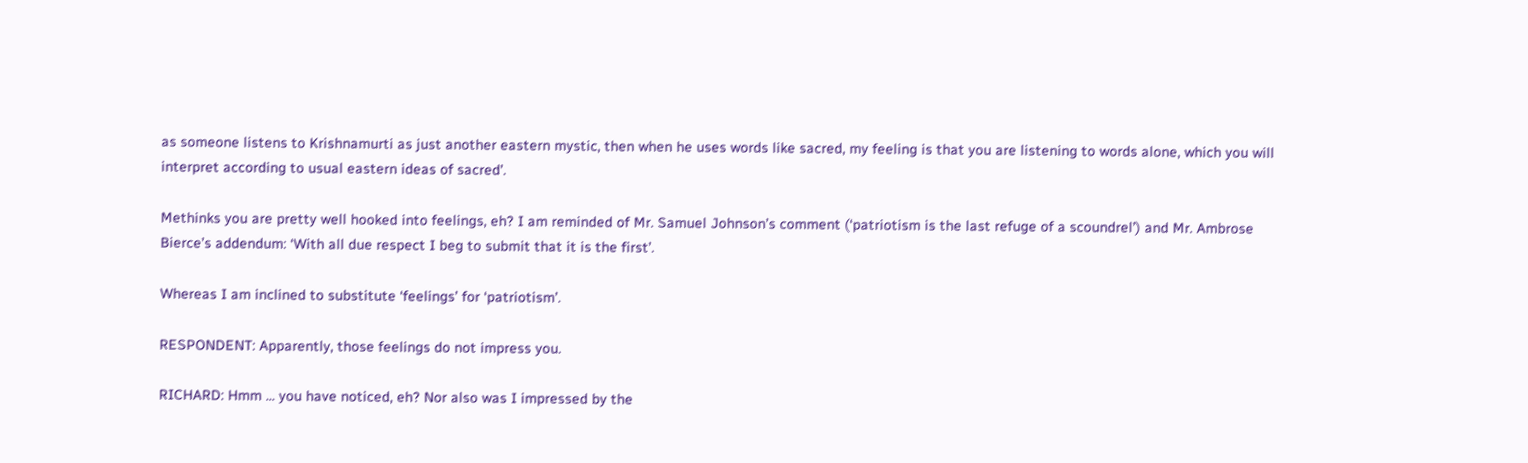as someone listens to Krishnamurti as just another eastern mystic, then when he uses words like sacred, my feeling is that you are listening to words alone, which you will interpret according to usual eastern ideas of sacred’.

Methinks you are pretty well hooked into feelings, eh? I am reminded of Mr. Samuel Johnson’s comment (‘patriotism is the last refuge of a scoundrel’) and Mr. Ambrose Bierce’s addendum: ‘With all due respect I beg to submit that it is the first’.

Whereas I am inclined to substitute ‘feelings’ for ‘patriotism’.

RESPONDENT: Apparently, those feelings do not impress you.

RICHARD: Hmm ... you have noticed, eh? Nor also was I impressed by the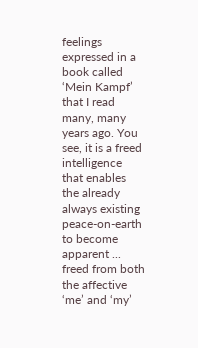feelings expressed in a book called ‘Mein Kampf’ that I read many, many years ago. You see, it is a freed intelligence that enables the already always existing peace-on-earth to become apparent ... freed from both the affective ‘me’ and ‘my’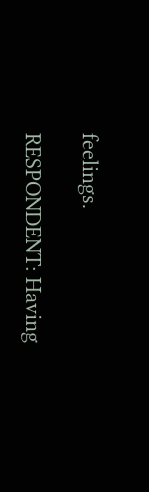feelings.

RESPONDENT: Having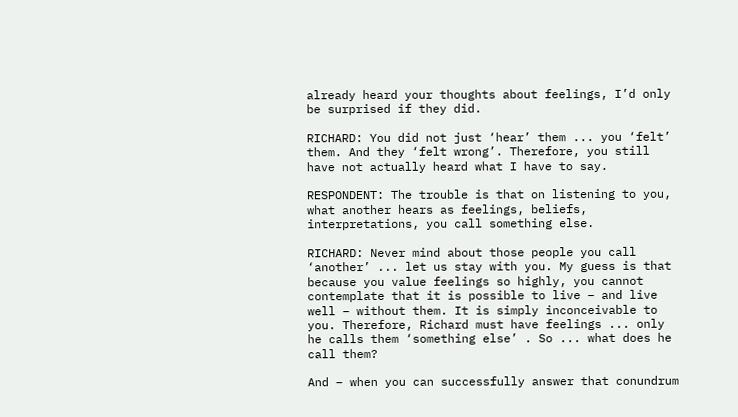already heard your thoughts about feelings, I’d only be surprised if they did.

RICHARD: You did not just ‘hear’ them ... you ‘felt’ them. And they ‘felt wrong’. Therefore, you still have not actually heard what I have to say.

RESPONDENT: The trouble is that on listening to you, what another hears as feelings, beliefs, interpretations, you call something else.

RICHARD: Never mind about those people you call ‘another’ ... let us stay with you. My guess is that because you value feelings so highly, you cannot contemplate that it is possible to live – and live well – without them. It is simply inconceivable to you. Therefore, Richard must have feelings ... only he calls them ‘something else’ . So ... what does he call them?

And – when you can successfully answer that conundrum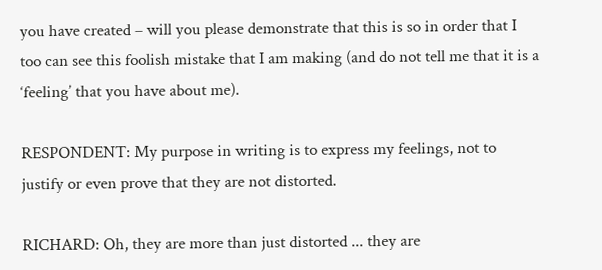you have created – will you please demonstrate that this is so in order that I too can see this foolish mistake that I am making (and do not tell me that it is a ‘feeling’ that you have about me).

RESPONDENT: My purpose in writing is to express my feelings, not to justify or even prove that they are not distorted.

RICHARD: Oh, they are more than just distorted ... they are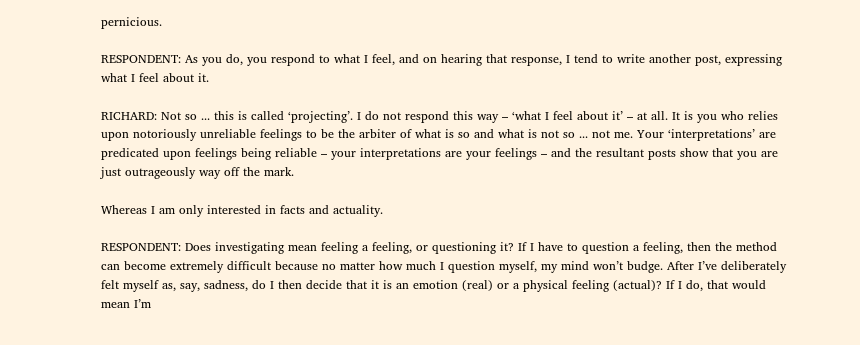pernicious.

RESPONDENT: As you do, you respond to what I feel, and on hearing that response, I tend to write another post, expressing what I feel about it.

RICHARD: Not so ... this is called ‘projecting’. I do not respond this way – ‘what I feel about it’ – at all. It is you who relies upon notoriously unreliable feelings to be the arbiter of what is so and what is not so ... not me. Your ‘interpretations’ are predicated upon feelings being reliable – your interpretations are your feelings – and the resultant posts show that you are just outrageously way off the mark.

Whereas I am only interested in facts and actuality.

RESPONDENT: Does investigating mean feeling a feeling, or questioning it? If I have to question a feeling, then the method can become extremely difficult because no matter how much I question myself, my mind won’t budge. After I’ve deliberately felt myself as, say, sadness, do I then decide that it is an emotion (real) or a physical feeling (actual)? If I do, that would mean I’m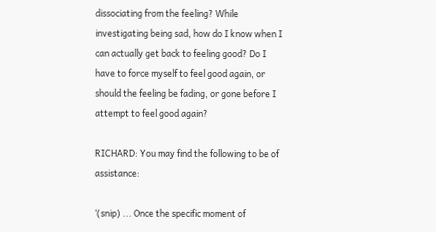dissociating from the feeling? While investigating being sad, how do I know when I can actually get back to feeling good? Do I have to force myself to feel good again, or should the feeling be fading, or gone before I attempt to feel good again?

RICHARD: You may find the following to be of assistance:

‘(snip) ... Once the specific moment of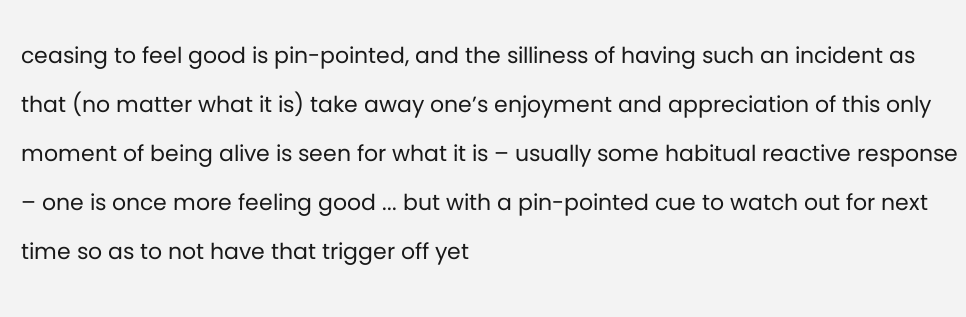ceasing to feel good is pin-pointed, and the silliness of having such an incident as that (no matter what it is) take away one’s enjoyment and appreciation of this only moment of being alive is seen for what it is – usually some habitual reactive response – one is once more feeling good ... but with a pin-pointed cue to watch out for next time so as to not have that trigger off yet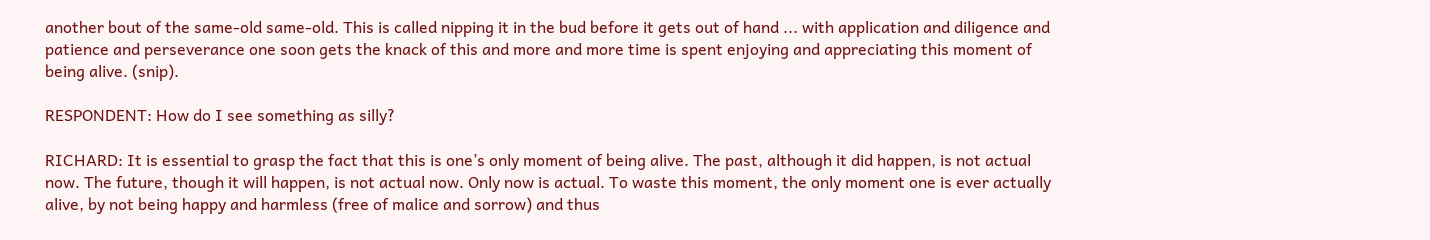another bout of the same-old same-old. This is called nipping it in the bud before it gets out of hand ... with application and diligence and patience and perseverance one soon gets the knack of this and more and more time is spent enjoying and appreciating this moment of being alive. (snip).

RESPONDENT: How do I see something as silly?

RICHARD: It is essential to grasp the fact that this is one’s only moment of being alive. The past, although it did happen, is not actual now. The future, though it will happen, is not actual now. Only now is actual. To waste this moment, the only moment one is ever actually alive, by not being happy and harmless (free of malice and sorrow) and thus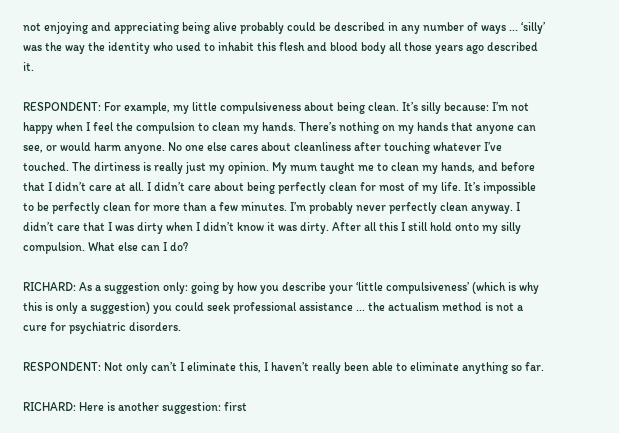not enjoying and appreciating being alive probably could be described in any number of ways ... ‘silly’ was the way the identity who used to inhabit this flesh and blood body all those years ago described it.

RESPONDENT: For example, my little compulsiveness about being clean. It’s silly because: I’m not happy when I feel the compulsion to clean my hands. There’s nothing on my hands that anyone can see, or would harm anyone. No one else cares about cleanliness after touching whatever I’ve touched. The dirtiness is really just my opinion. My mum taught me to clean my hands, and before that I didn’t care at all. I didn’t care about being perfectly clean for most of my life. It’s impossible to be perfectly clean for more than a few minutes. I’m probably never perfectly clean anyway. I didn’t care that I was dirty when I didn’t know it was dirty. After all this I still hold onto my silly compulsion. What else can I do?

RICHARD: As a suggestion only: going by how you describe your ‘little compulsiveness’ (which is why this is only a suggestion) you could seek professional assistance ... the actualism method is not a cure for psychiatric disorders.

RESPONDENT: Not only can’t I eliminate this, I haven’t really been able to eliminate anything so far.

RICHARD: Here is another suggestion: first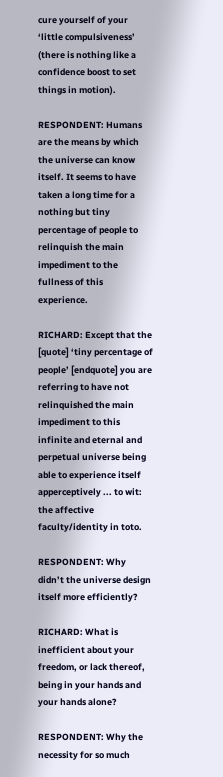cure yourself of your ‘little compulsiveness’ (there is nothing like a confidence boost to set things in motion).

RESPONDENT: Humans are the means by which the universe can know itself. It seems to have taken a long time for a nothing but tiny percentage of people to relinquish the main impediment to the fullness of this experience.

RICHARD: Except that the [quote] ‘tiny percentage of people’ [endquote] you are referring to have not relinquished the main impediment to this infinite and eternal and perpetual universe being able to experience itself apperceptively ... to wit: the affective faculty/identity in toto.

RESPONDENT: Why didn’t the universe design itself more efficiently?

RICHARD: What is inefficient about your freedom, or lack thereof, being in your hands and your hands alone?

RESPONDENT: Why the necessity for so much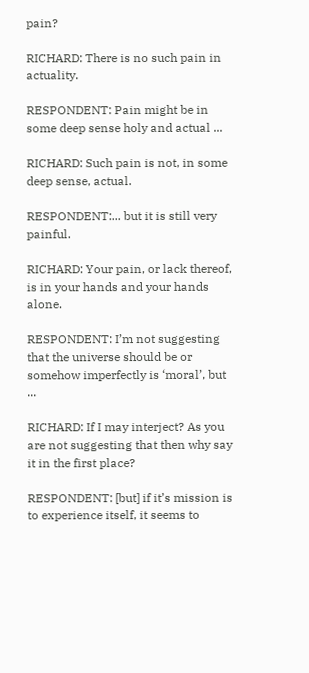pain?

RICHARD: There is no such pain in actuality.

RESPONDENT: Pain might be in some deep sense holy and actual ...

RICHARD: Such pain is not, in some deep sense, actual.

RESPONDENT:... but it is still very painful.

RICHARD: Your pain, or lack thereof, is in your hands and your hands alone.

RESPONDENT: I’m not suggesting that the universe should be or somehow imperfectly is ‘moral’, but ...

RICHARD: If I may interject? As you are not suggesting that then why say it in the first place?

RESPONDENT: [but] if it’s mission is to experience itself, it seems to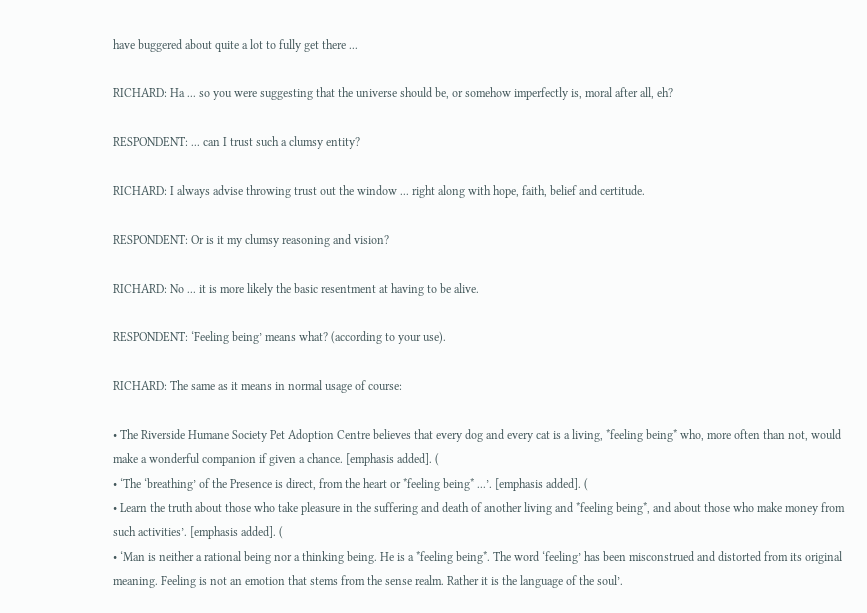have buggered about quite a lot to fully get there ...

RICHARD: Ha ... so you were suggesting that the universe should be, or somehow imperfectly is, moral after all, eh?

RESPONDENT: ... can I trust such a clumsy entity?

RICHARD: I always advise throwing trust out the window ... right along with hope, faith, belief and certitude.

RESPONDENT: Or is it my clumsy reasoning and vision?

RICHARD: No ... it is more likely the basic resentment at having to be alive.

RESPONDENT: ‘Feeling being’ means what? (according to your use).

RICHARD: The same as it means in normal usage of course:

• The Riverside Humane Society Pet Adoption Centre believes that every dog and every cat is a living, *feeling being* who, more often than not, would make a wonderful companion if given a chance. [emphasis added]. (
• ‘The ‘breathing’ of the Presence is direct, from the heart or *feeling being* ...’. [emphasis added]. (
• Learn the truth about those who take pleasure in the suffering and death of another living and *feeling being*, and about those who make money from such activities’. [emphasis added]. (
• ‘Man is neither a rational being nor a thinking being. He is a *feeling being*. The word ‘feeling’ has been misconstrued and distorted from its original meaning. Feeling is not an emotion that stems from the sense realm. Rather it is the language of the soul’.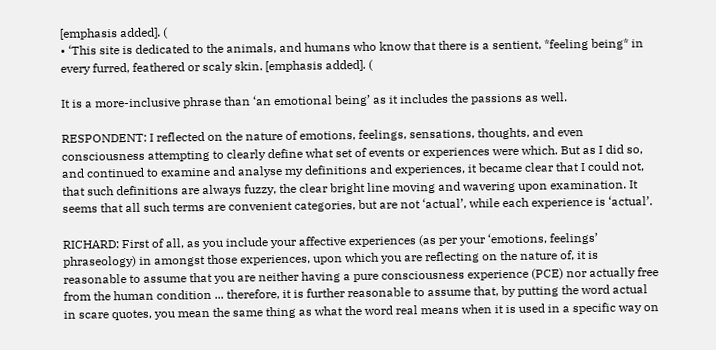[emphasis added]. (
• ‘This site is dedicated to the animals, and humans who know that there is a sentient, *feeling being* in every furred, feathered or scaly skin. [emphasis added]. (

It is a more-inclusive phrase than ‘an emotional being’ as it includes the passions as well.

RESPONDENT: I reflected on the nature of emotions, feelings, sensations, thoughts, and even consciousness attempting to clearly define what set of events or experiences were which. But as I did so, and continued to examine and analyse my definitions and experiences, it became clear that I could not, that such definitions are always fuzzy, the clear bright line moving and wavering upon examination. It seems that all such terms are convenient categories, but are not ‘actual’, while each experience is ‘actual’.

RICHARD: First of all, as you include your affective experiences (as per your ‘emotions, feelings’ phraseology) in amongst those experiences, upon which you are reflecting on the nature of, it is reasonable to assume that you are neither having a pure consciousness experience (PCE) nor actually free from the human condition ... therefore, it is further reasonable to assume that, by putting the word actual in scare quotes, you mean the same thing as what the word real means when it is used in a specific way on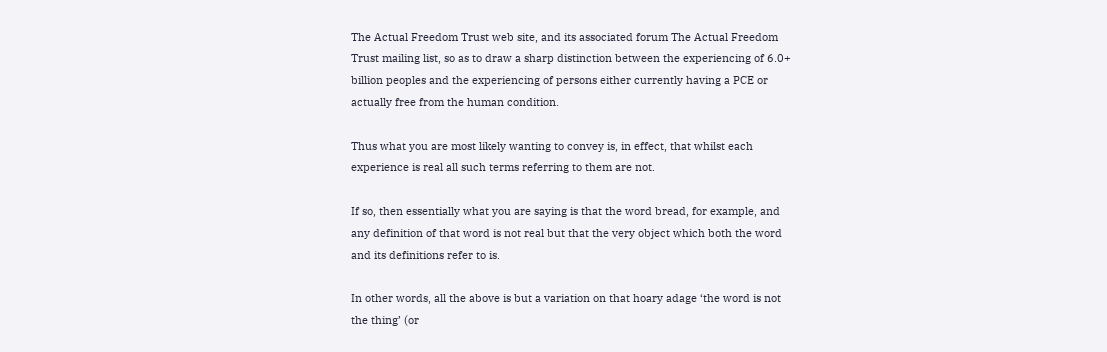The Actual Freedom Trust web site, and its associated forum The Actual Freedom Trust mailing list, so as to draw a sharp distinction between the experiencing of 6.0+ billion peoples and the experiencing of persons either currently having a PCE or actually free from the human condition.

Thus what you are most likely wanting to convey is, in effect, that whilst each experience is real all such terms referring to them are not.

If so, then essentially what you are saying is that the word bread, for example, and any definition of that word is not real but that the very object which both the word and its definitions refer to is.

In other words, all the above is but a variation on that hoary adage ‘the word is not the thing’ (or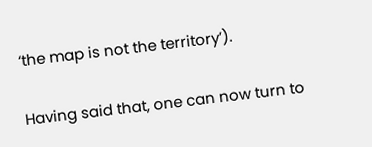‘the map is not the territory’).

Having said that, one can now turn to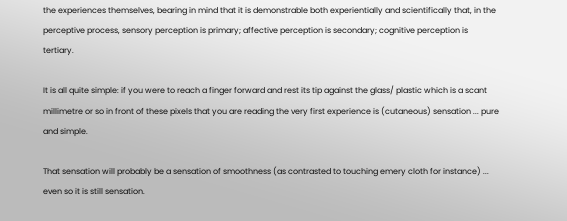the experiences themselves, bearing in mind that it is demonstrable both experientially and scientifically that, in the perceptive process, sensory perception is primary; affective perception is secondary; cognitive perception is tertiary.

It is all quite simple: if you were to reach a finger forward and rest its tip against the glass/ plastic which is a scant millimetre or so in front of these pixels that you are reading the very first experience is (cutaneous) sensation ... pure and simple.

That sensation will probably be a sensation of smoothness (as contrasted to touching emery cloth for instance) ... even so it is still sensation.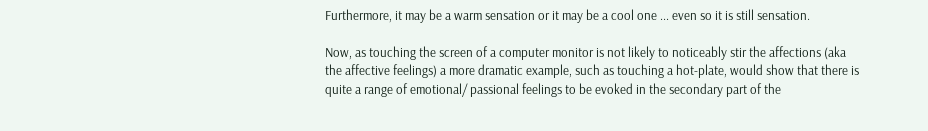Furthermore, it may be a warm sensation or it may be a cool one ... even so it is still sensation.

Now, as touching the screen of a computer monitor is not likely to noticeably stir the affections (aka the affective feelings) a more dramatic example, such as touching a hot-plate, would show that there is quite a range of emotional/ passional feelings to be evoked in the secondary part of the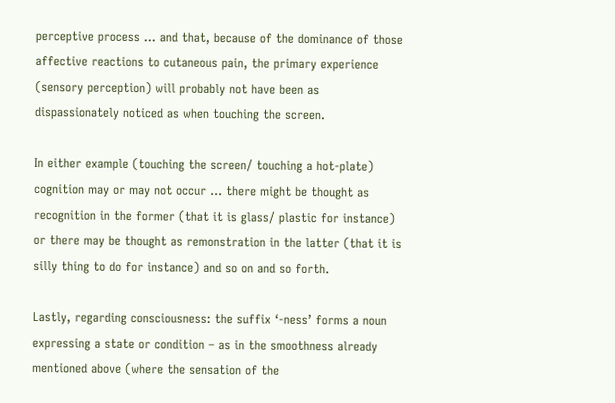perceptive process ... and that, because of the dominance of those affective reactions to cutaneous pain, the primary experience (sensory perception) will probably not have been as dispassionately noticed as when touching the screen.

In either example (touching the screen/ touching a hot-plate) cognition may or may not occur ... there might be thought as recognition in the former (that it is glass/ plastic for instance) or there may be thought as remonstration in the latter (that it is silly thing to do for instance) and so on and so forth.

Lastly, regarding consciousness: the suffix ‘-ness’ forms a noun expressing a state or condition – as in the smoothness already mentioned above (where the sensation of the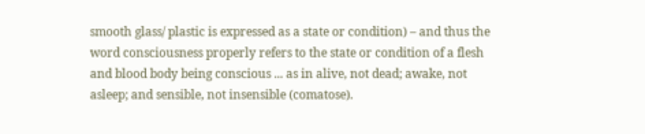smooth glass/ plastic is expressed as a state or condition) – and thus the word consciousness properly refers to the state or condition of a flesh and blood body being conscious ... as in alive, not dead; awake, not asleep; and sensible, not insensible (comatose).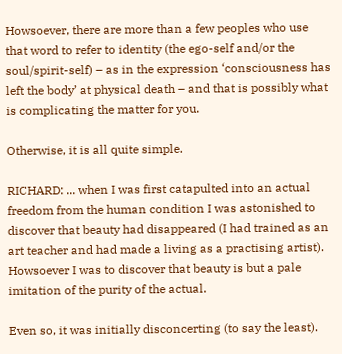Howsoever, there are more than a few peoples who use that word to refer to identity (the ego-self and/or the soul/spirit-self) – as in the expression ‘consciousness has left the body’ at physical death – and that is possibly what is complicating the matter for you.

Otherwise, it is all quite simple.

RICHARD: ... when I was first catapulted into an actual freedom from the human condition I was astonished to discover that beauty had disappeared (I had trained as an art teacher and had made a living as a practising artist). Howsoever I was to discover that beauty is but a pale imitation of the purity of the actual.

Even so, it was initially disconcerting (to say the least).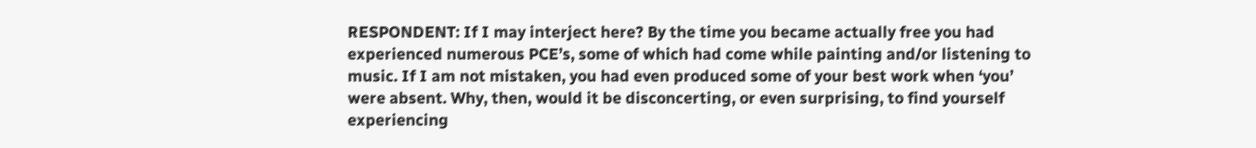RESPONDENT: If I may interject here? By the time you became actually free you had experienced numerous PCE’s, some of which had come while painting and/or listening to music. If I am not mistaken, you had even produced some of your best work when ‘you’ were absent. Why, then, would it be disconcerting, or even surprising, to find yourself experiencing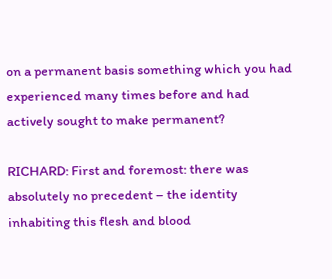on a permanent basis something which you had experienced many times before and had actively sought to make permanent?

RICHARD: First and foremost: there was absolutely no precedent – the identity inhabiting this flesh and blood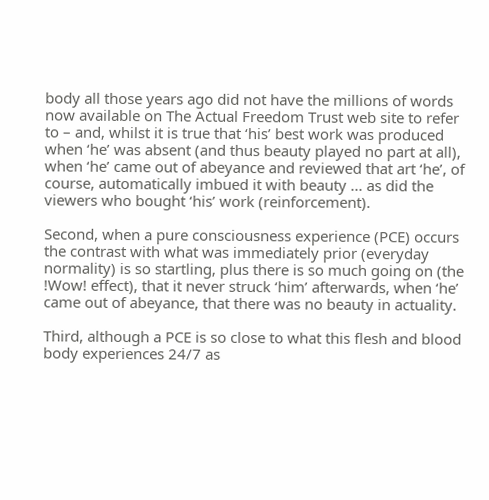body all those years ago did not have the millions of words now available on The Actual Freedom Trust web site to refer to – and, whilst it is true that ‘his’ best work was produced when ‘he’ was absent (and thus beauty played no part at all), when ‘he’ came out of abeyance and reviewed that art ‘he’, of course, automatically imbued it with beauty ... as did the viewers who bought ‘his’ work (reinforcement).

Second, when a pure consciousness experience (PCE) occurs the contrast with what was immediately prior (everyday normality) is so startling, plus there is so much going on (the !Wow! effect), that it never struck ‘him’ afterwards, when ‘he’ came out of abeyance, that there was no beauty in actuality.

Third, although a PCE is so close to what this flesh and blood body experiences 24/7 as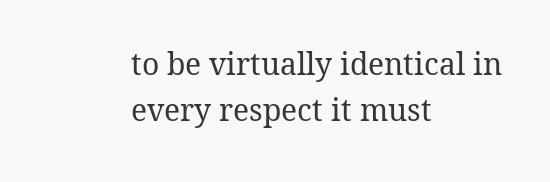to be virtually identical in every respect it must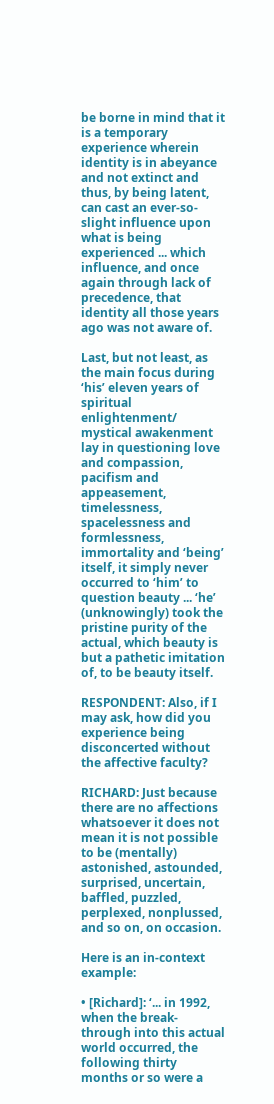be borne in mind that it is a temporary experience wherein identity is in abeyance and not extinct and thus, by being latent, can cast an ever-so-slight influence upon what is being experienced ... which influence, and once again through lack of precedence, that identity all those years ago was not aware of.

Last, but not least, as the main focus during ‘his’ eleven years of spiritual enlightenment/ mystical awakenment lay in questioning love and compassion, pacifism and appeasement, timelessness, spacelessness and formlessness, immortality and ‘being’ itself, it simply never occurred to ‘him’ to question beauty ... ‘he’ (unknowingly) took the pristine purity of the actual, which beauty is but a pathetic imitation of, to be beauty itself.

RESPONDENT: Also, if I may ask, how did you experience being disconcerted without the affective faculty?

RICHARD: Just because there are no affections whatsoever it does not mean it is not possible to be (mentally) astonished, astounded, surprised, uncertain, baffled, puzzled, perplexed, nonplussed, and so on, on occasion.

Here is an in-context example:

• [Richard]: ‘... in 1992, when the break-through into this actual world occurred, the following thirty months or so were a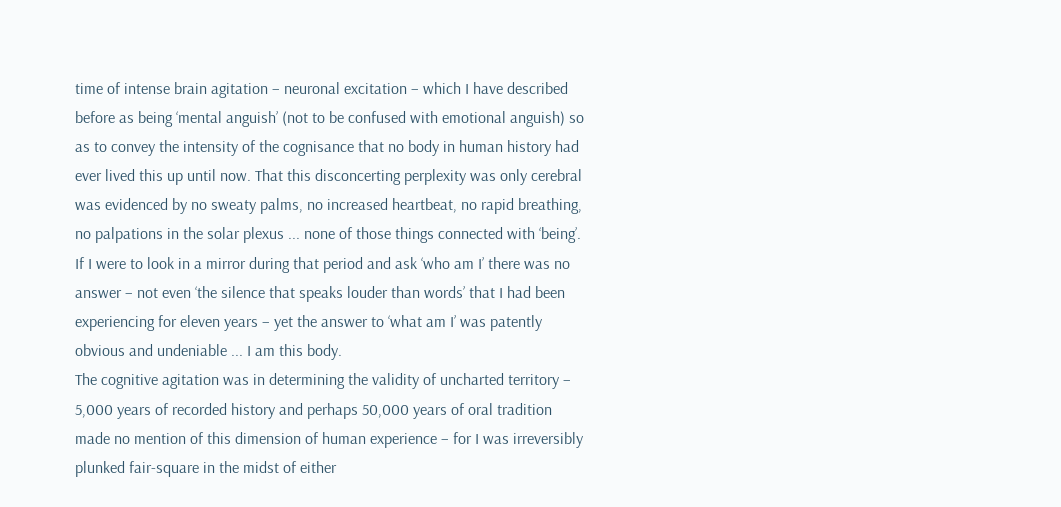time of intense brain agitation – neuronal excitation – which I have described before as being ‘mental anguish’ (not to be confused with emotional anguish) so as to convey the intensity of the cognisance that no body in human history had ever lived this up until now. That this disconcerting perplexity was only cerebral was evidenced by no sweaty palms, no increased heartbeat, no rapid breathing, no palpations in the solar plexus ... none of those things connected with ‘being’. If I were to look in a mirror during that period and ask ‘who am I’ there was no answer – not even ‘the silence that speaks louder than words’ that I had been experiencing for eleven years – yet the answer to ‘what am I’ was patently obvious and undeniable ... I am this body.
The cognitive agitation was in determining the validity of uncharted territory – 5,000 years of recorded history and perhaps 50,000 years of oral tradition made no mention of this dimension of human experience – for I was irreversibly plunked fair-square in the midst of either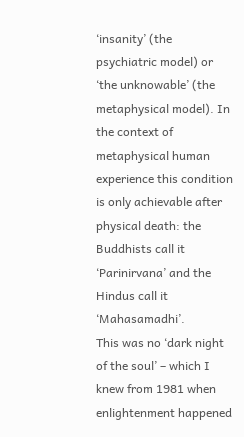‘insanity’ (the psychiatric model) or ‘the unknowable’ (the metaphysical model). In the context of metaphysical human experience this condition is only achievable after physical death: the Buddhists call it ‘Parinirvana’ and the Hindus call it ‘Mahasamadhi’.
This was no ‘dark night of the soul’ – which I knew from 1981 when enlightenment happened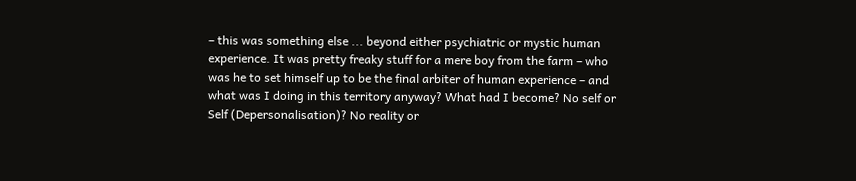– this was something else ... beyond either psychiatric or mystic human experience. It was pretty freaky stuff for a mere boy from the farm – who was he to set himself up to be the final arbiter of human experience – and what was I doing in this territory anyway? What had I become? No self or Self (Depersonalisation)? No reality or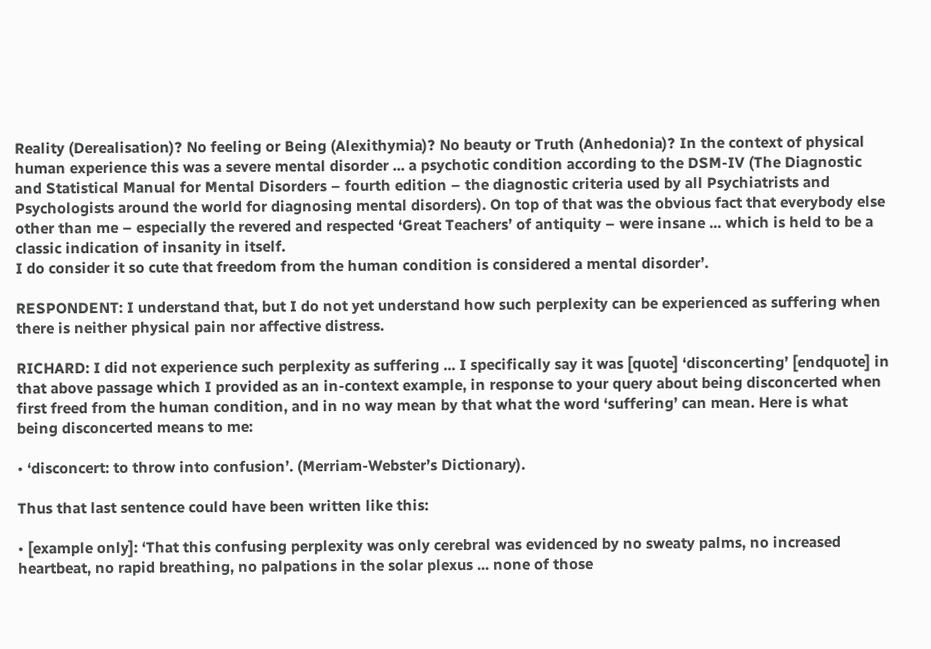Reality (Derealisation)? No feeling or Being (Alexithymia)? No beauty or Truth (Anhedonia)? In the context of physical human experience this was a severe mental disorder ... a psychotic condition according to the DSM-IV (The Diagnostic and Statistical Manual for Mental Disorders – fourth edition – the diagnostic criteria used by all Psychiatrists and Psychologists around the world for diagnosing mental disorders). On top of that was the obvious fact that everybody else other than me – especially the revered and respected ‘Great Teachers’ of antiquity – were insane ... which is held to be a classic indication of insanity in itself.
I do consider it so cute that freedom from the human condition is considered a mental disorder’.

RESPONDENT: I understand that, but I do not yet understand how such perplexity can be experienced as suffering when there is neither physical pain nor affective distress.

RICHARD: I did not experience such perplexity as suffering ... I specifically say it was [quote] ‘disconcerting’ [endquote] in that above passage which I provided as an in-context example, in response to your query about being disconcerted when first freed from the human condition, and in no way mean by that what the word ‘suffering’ can mean. Here is what being disconcerted means to me:

• ‘disconcert: to throw into confusion’. (Merriam-Webster’s Dictionary).

Thus that last sentence could have been written like this:

• [example only]: ‘That this confusing perplexity was only cerebral was evidenced by no sweaty palms, no increased heartbeat, no rapid breathing, no palpations in the solar plexus ... none of those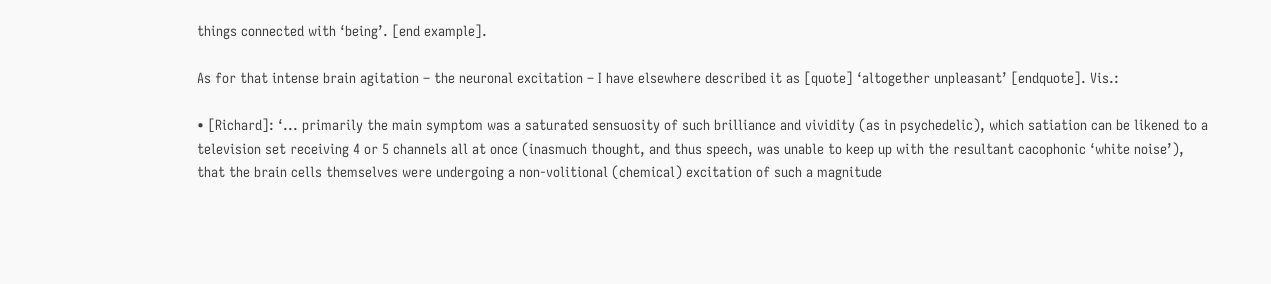things connected with ‘being’. [end example].

As for that intense brain agitation – the neuronal excitation – I have elsewhere described it as [quote] ‘altogether unpleasant’ [endquote]. Vis.:

• [Richard]: ‘... primarily the main symptom was a saturated sensuosity of such brilliance and vividity (as in psychedelic), which satiation can be likened to a television set receiving 4 or 5 channels all at once (inasmuch thought, and thus speech, was unable to keep up with the resultant cacophonic ‘white noise’), that the brain cells themselves were undergoing a non-volitional (chemical) excitation of such a magnitude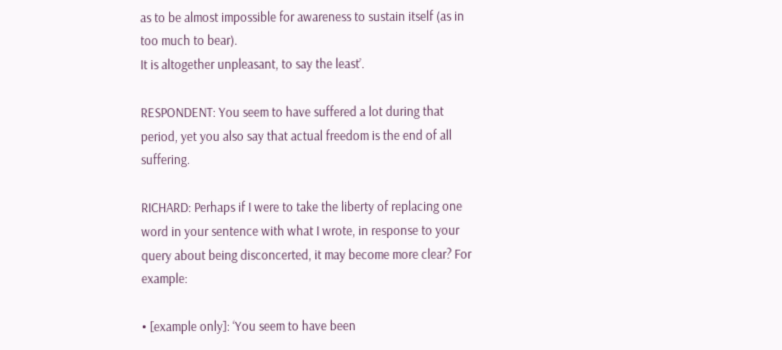as to be almost impossible for awareness to sustain itself (as in too much to bear).
It is altogether unpleasant, to say the least’.

RESPONDENT: You seem to have suffered a lot during that period, yet you also say that actual freedom is the end of all suffering.

RICHARD: Perhaps if I were to take the liberty of replacing one word in your sentence with what I wrote, in response to your query about being disconcerted, it may become more clear? For example:

• [example only]: ‘You seem to have been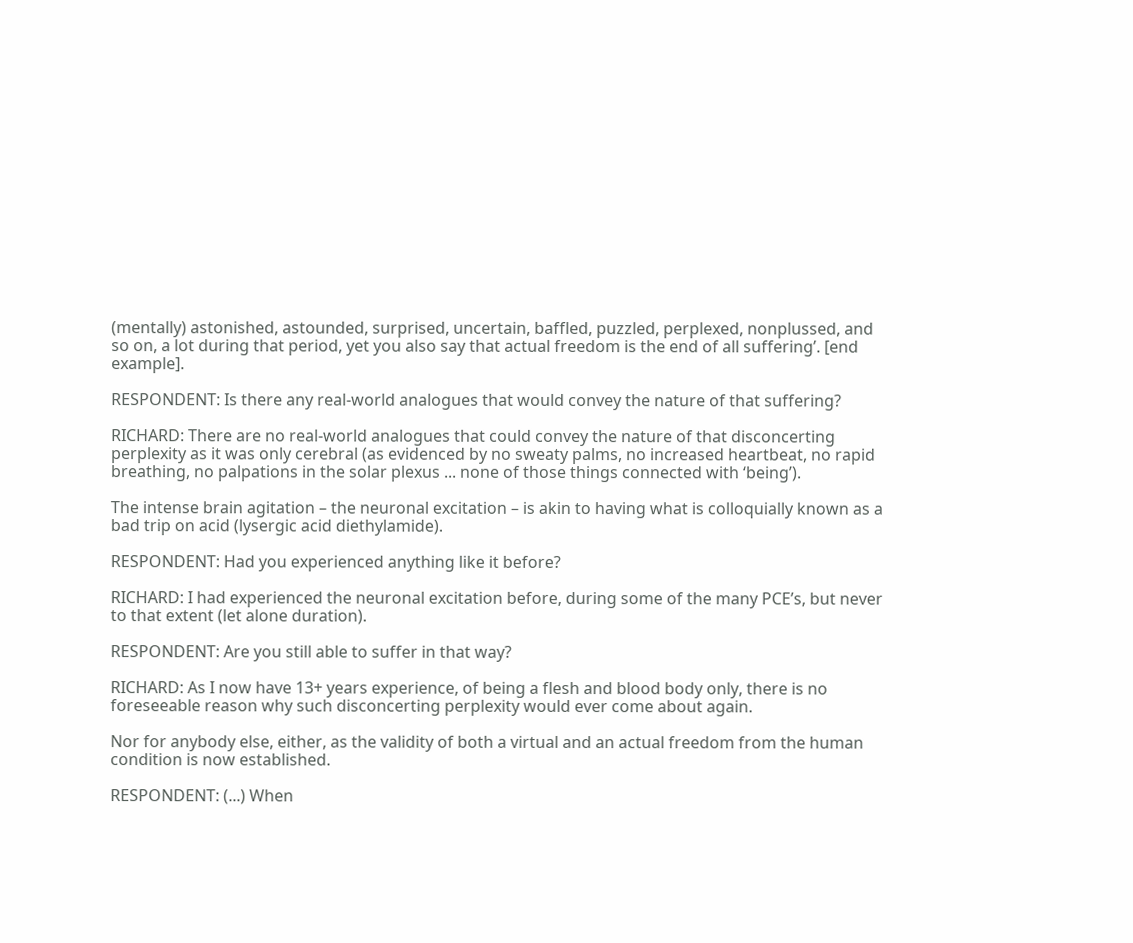(mentally) astonished, astounded, surprised, uncertain, baffled, puzzled, perplexed, nonplussed, and so on, a lot during that period, yet you also say that actual freedom is the end of all suffering’. [end example].

RESPONDENT: Is there any real-world analogues that would convey the nature of that suffering?

RICHARD: There are no real-world analogues that could convey the nature of that disconcerting perplexity as it was only cerebral (as evidenced by no sweaty palms, no increased heartbeat, no rapid breathing, no palpations in the solar plexus ... none of those things connected with ‘being’).

The intense brain agitation – the neuronal excitation – is akin to having what is colloquially known as a bad trip on acid (lysergic acid diethylamide).

RESPONDENT: Had you experienced anything like it before?

RICHARD: I had experienced the neuronal excitation before, during some of the many PCE’s, but never to that extent (let alone duration).

RESPONDENT: Are you still able to suffer in that way?

RICHARD: As I now have 13+ years experience, of being a flesh and blood body only, there is no foreseeable reason why such disconcerting perplexity would ever come about again.

Nor for anybody else, either, as the validity of both a virtual and an actual freedom from the human condition is now established.

RESPONDENT: (...) When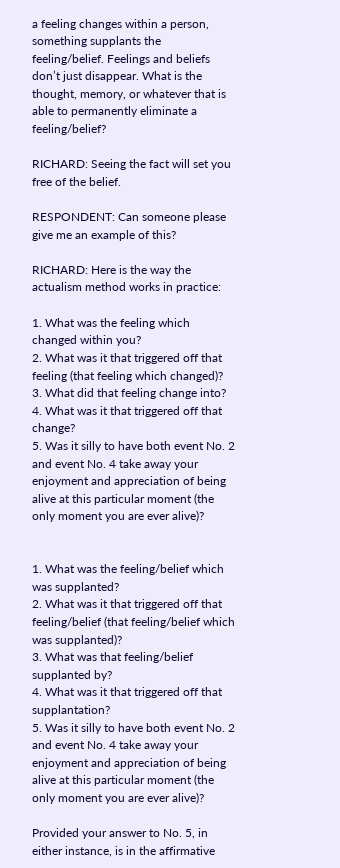a feeling changes within a person, something supplants the feeling/belief. Feelings and beliefs don’t just disappear. What is the thought, memory, or whatever that is able to permanently eliminate a feeling/belief?

RICHARD: Seeing the fact will set you free of the belief.

RESPONDENT: Can someone please give me an example of this?

RICHARD: Here is the way the actualism method works in practice:

1. What was the feeling which changed within you?
2. What was it that triggered off that feeling (that feeling which changed)?
3. What did that feeling change into?
4. What was it that triggered off that change?
5. Was it silly to have both event No. 2 and event No. 4 take away your enjoyment and appreciation of being alive at this particular moment (the only moment you are ever alive)?


1. What was the feeling/belief which was supplanted?
2. What was it that triggered off that feeling/belief (that feeling/belief which was supplanted)?
3. What was that feeling/belief supplanted by?
4. What was it that triggered off that supplantation?
5. Was it silly to have both event No. 2 and event No. 4 take away your enjoyment and appreciation of being alive at this particular moment (the only moment you are ever alive)?

Provided your answer to No. 5, in either instance, is in the affirmative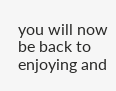you will now be back to enjoying and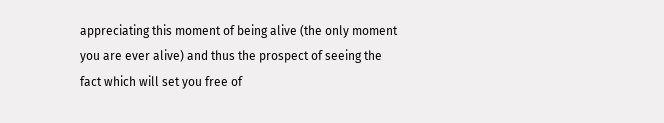appreciating this moment of being alive (the only moment you are ever alive) and thus the prospect of seeing the fact which will set you free of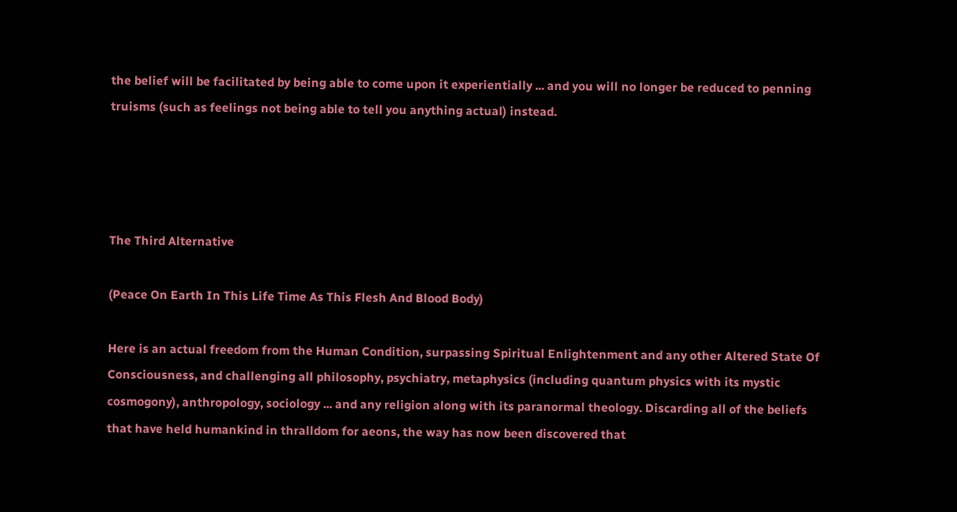the belief will be facilitated by being able to come upon it experientially ... and you will no longer be reduced to penning truisms (such as feelings not being able to tell you anything actual) instead.




The Third Alternative

(Peace On Earth In This Life Time As This Flesh And Blood Body)

Here is an actual freedom from the Human Condition, surpassing Spiritual Enlightenment and any other Altered State Of Consciousness, and challenging all philosophy, psychiatry, metaphysics (including quantum physics with its mystic cosmogony), anthropology, sociology ... and any religion along with its paranormal theology. Discarding all of the beliefs that have held humankind in thralldom for aeons, the way has now been discovered that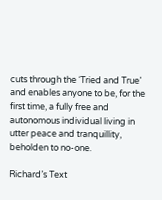cuts through the ‘Tried and True’ and enables anyone to be, for the first time, a fully free and autonomous individual living in utter peace and tranquillity, beholden to no-one.

Richard’s Text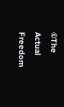©The Actual Freedom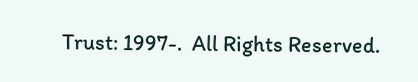Trust: 1997-.  All Rights Reserved.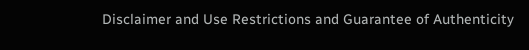Disclaimer and Use Restrictions and Guarantee of Authenticity